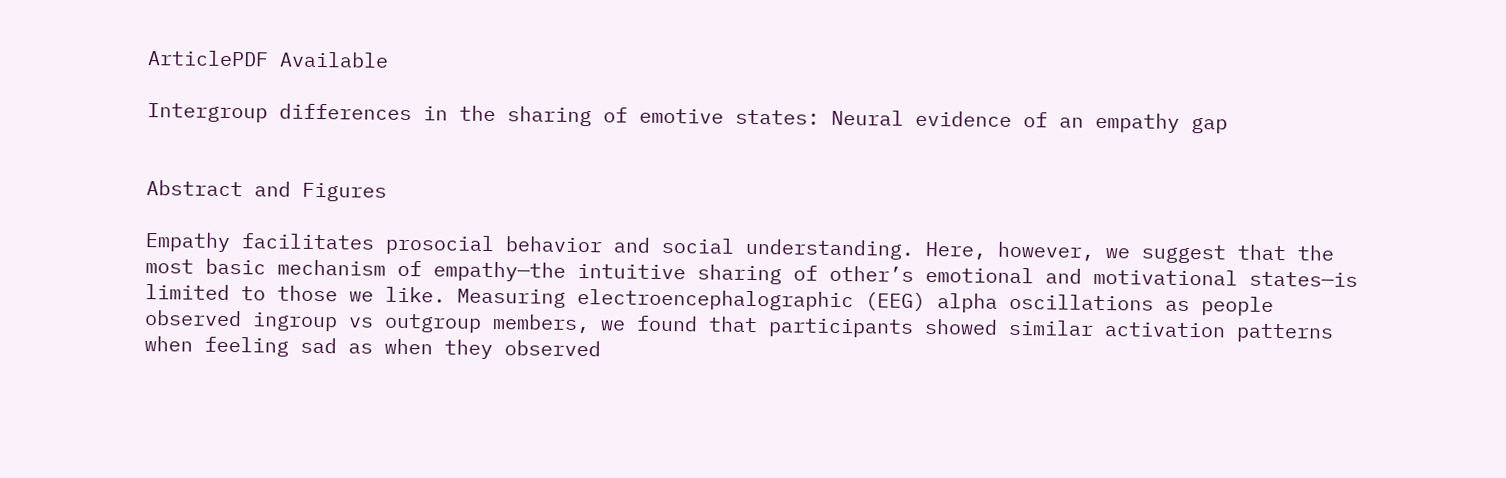ArticlePDF Available

Intergroup differences in the sharing of emotive states: Neural evidence of an empathy gap


Abstract and Figures

Empathy facilitates prosocial behavior and social understanding. Here, however, we suggest that the most basic mechanism of empathy—the intuitive sharing of other’s emotional and motivational states—is limited to those we like. Measuring electroencephalographic (EEG) alpha oscillations as people observed ingroup vs outgroup members, we found that participants showed similar activation patterns when feeling sad as when they observed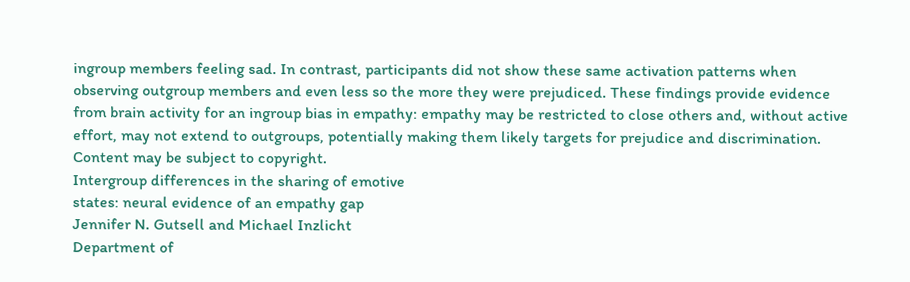ingroup members feeling sad. In contrast, participants did not show these same activation patterns when observing outgroup members and even less so the more they were prejudiced. These findings provide evidence from brain activity for an ingroup bias in empathy: empathy may be restricted to close others and, without active effort, may not extend to outgroups, potentially making them likely targets for prejudice and discrimination.
Content may be subject to copyright.
Intergroup differences in the sharing of emotive
states: neural evidence of an empathy gap
Jennifer N. Gutsell and Michael Inzlicht
Department of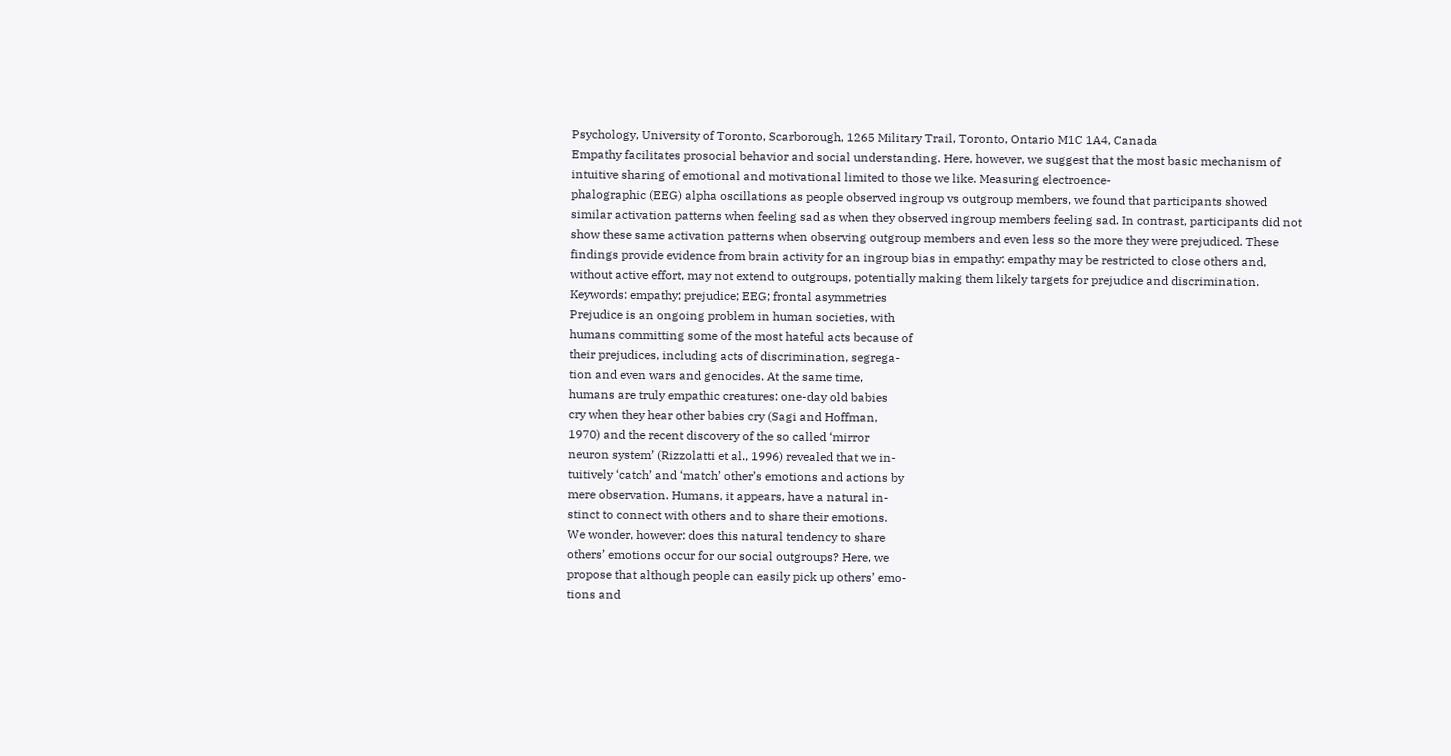Psychology, University of Toronto, Scarborough, 1265 Military Trail, Toronto, Ontario M1C 1A4, Canada
Empathy facilitates prosocial behavior and social understanding. Here, however, we suggest that the most basic mechanism of
intuitive sharing of emotional and motivational limited to those we like. Measuring electroence-
phalographic (EEG) alpha oscillations as people observed ingroup vs outgroup members, we found that participants showed
similar activation patterns when feeling sad as when they observed ingroup members feeling sad. In contrast, participants did not
show these same activation patterns when observing outgroup members and even less so the more they were prejudiced. These
findings provide evidence from brain activity for an ingroup bias in empathy: empathy may be restricted to close others and,
without active effort, may not extend to outgroups, potentially making them likely targets for prejudice and discrimination.
Keywords: empathy; prejudice; EEG; frontal asymmetries
Prejudice is an ongoing problem in human societies, with
humans committing some of the most hateful acts because of
their prejudices, including acts of discrimination, segrega-
tion and even wars and genocides. At the same time,
humans are truly empathic creatures: one-day old babies
cry when they hear other babies cry (Sagi and Hoffman,
1970) and the recent discovery of the so called ‘mirror
neuron system’ (Rizzolatti et al., 1996) revealed that we in-
tuitively ‘catch’ and ‘match’ other’s emotions and actions by
mere observation. Humans, it appears, have a natural in-
stinct to connect with others and to share their emotions.
We wonder, however: does this natural tendency to share
others’ emotions occur for our social outgroups? Here, we
propose that although people can easily pick up others’ emo-
tions and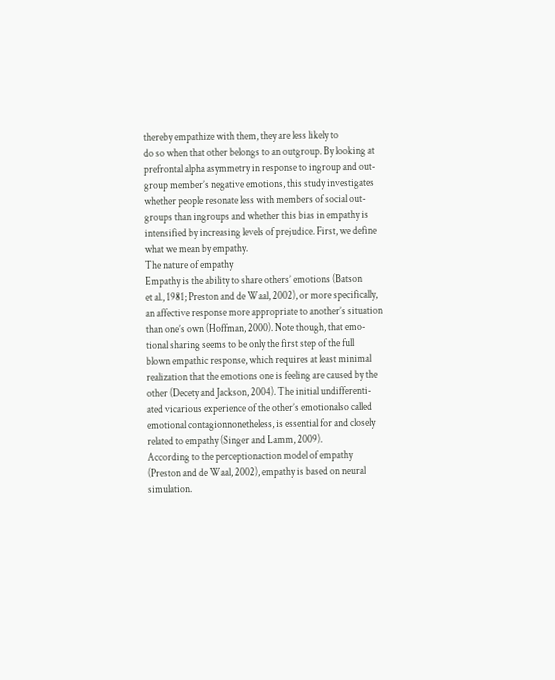thereby empathize with them, they are less likely to
do so when that other belongs to an outgroup. By looking at
prefrontal alpha asymmetry in response to ingroup and out-
group member’s negative emotions, this study investigates
whether people resonate less with members of social out-
groups than ingroups and whether this bias in empathy is
intensified by increasing levels of prejudice. First, we define
what we mean by empathy.
The nature of empathy
Empathy is the ability to share others’ emotions (Batson
et al., 1981; Preston and de Waal, 2002), or more specifically,
an affective response more appropriate to another’s situation
than one’s own (Hoffman, 2000). Note though, that emo-
tional sharing seems to be only the first step of the full
blown empathic response, which requires at least minimal
realization that the emotions one is feeling are caused by the
other (Decety and Jackson, 2004). The initial undifferenti-
ated vicarious experience of the other’s emotionalso called
emotional contagionnonetheless, is essential for and closely
related to empathy (Singer and Lamm, 2009).
According to the perceptionaction model of empathy
(Preston and de Waal, 2002), empathy is based on neural
simulation.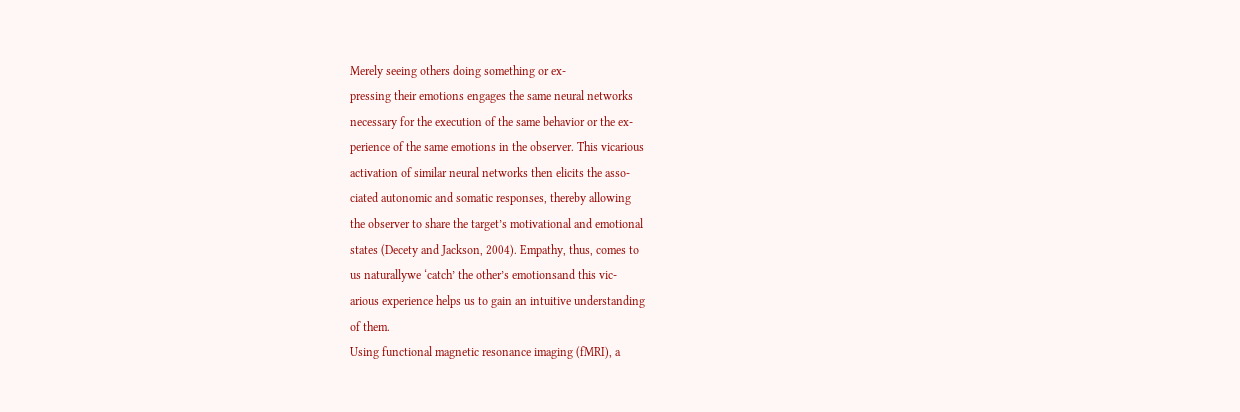Merely seeing others doing something or ex-
pressing their emotions engages the same neural networks
necessary for the execution of the same behavior or the ex-
perience of the same emotions in the observer. This vicarious
activation of similar neural networks then elicits the asso-
ciated autonomic and somatic responses, thereby allowing
the observer to share the target’s motivational and emotional
states (Decety and Jackson, 2004). Empathy, thus, comes to
us naturallywe ‘catch’ the other’s emotionsand this vic-
arious experience helps us to gain an intuitive understanding
of them.
Using functional magnetic resonance imaging (fMRI), a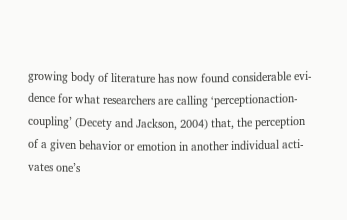growing body of literature has now found considerable evi-
dence for what researchers are calling ‘perceptionaction-
coupling’ (Decety and Jackson, 2004) that, the perception
of a given behavior or emotion in another individual acti-
vates one’s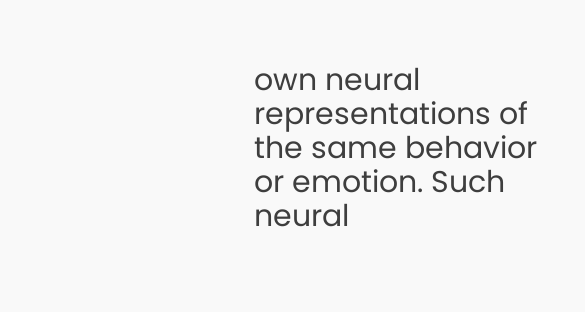own neural representations of the same behavior
or emotion. Such neural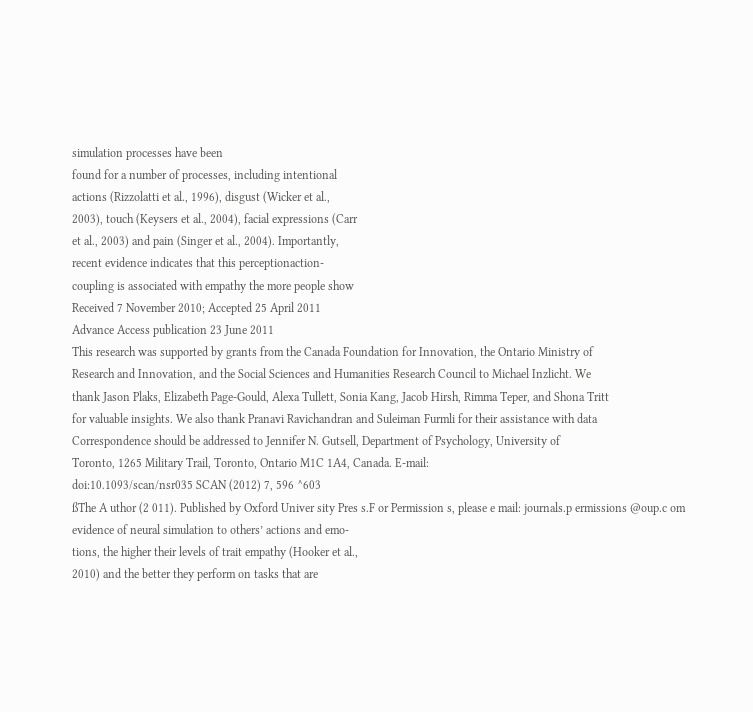simulation processes have been
found for a number of processes, including intentional
actions (Rizzolatti et al., 1996), disgust (Wicker et al.,
2003), touch (Keysers et al., 2004), facial expressions (Carr
et al., 2003) and pain (Singer et al., 2004). Importantly,
recent evidence indicates that this perceptionaction-
coupling is associated with empathy the more people show
Received 7 November 2010; Accepted 25 April 2011
Advance Access publication 23 June 2011
This research was supported by grants from the Canada Foundation for Innovation, the Ontario Ministry of
Research and Innovation, and the Social Sciences and Humanities Research Council to Michael Inzlicht. We
thank Jason Plaks, Elizabeth Page-Gould, Alexa Tullett, Sonia Kang, Jacob Hirsh, Rimma Teper, and Shona Tritt
for valuable insights. We also thank Pranavi Ravichandran and Suleiman Furmli for their assistance with data
Correspondence should be addressed to Jennifer N. Gutsell, Department of Psychology, University of
Toronto, 1265 Military Trail, Toronto, Ontario M1C 1A4, Canada. E-mail:
doi:10.1093/scan/nsr035 SCAN (2012) 7, 596 ^603
ßThe A uthor (2 011). Published by Oxford Univer sity Pres s.F or Permission s, please e mail: journals.p ermissions @oup.c om
evidence of neural simulation to others’ actions and emo-
tions, the higher their levels of trait empathy (Hooker et al.,
2010) and the better they perform on tasks that are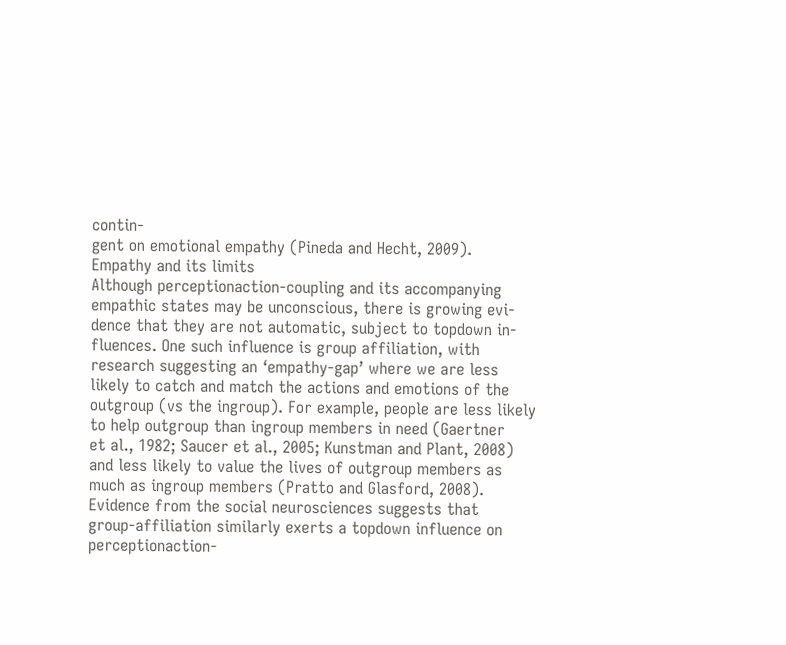contin-
gent on emotional empathy (Pineda and Hecht, 2009).
Empathy and its limits
Although perceptionaction-coupling and its accompanying
empathic states may be unconscious, there is growing evi-
dence that they are not automatic, subject to topdown in-
fluences. One such influence is group affiliation, with
research suggesting an ‘empathy-gap’ where we are less
likely to catch and match the actions and emotions of the
outgroup (vs the ingroup). For example, people are less likely
to help outgroup than ingroup members in need (Gaertner
et al., 1982; Saucer et al., 2005; Kunstman and Plant, 2008)
and less likely to value the lives of outgroup members as
much as ingroup members (Pratto and Glasford, 2008).
Evidence from the social neurosciences suggests that
group-affiliation similarly exerts a topdown influence on
perceptionaction-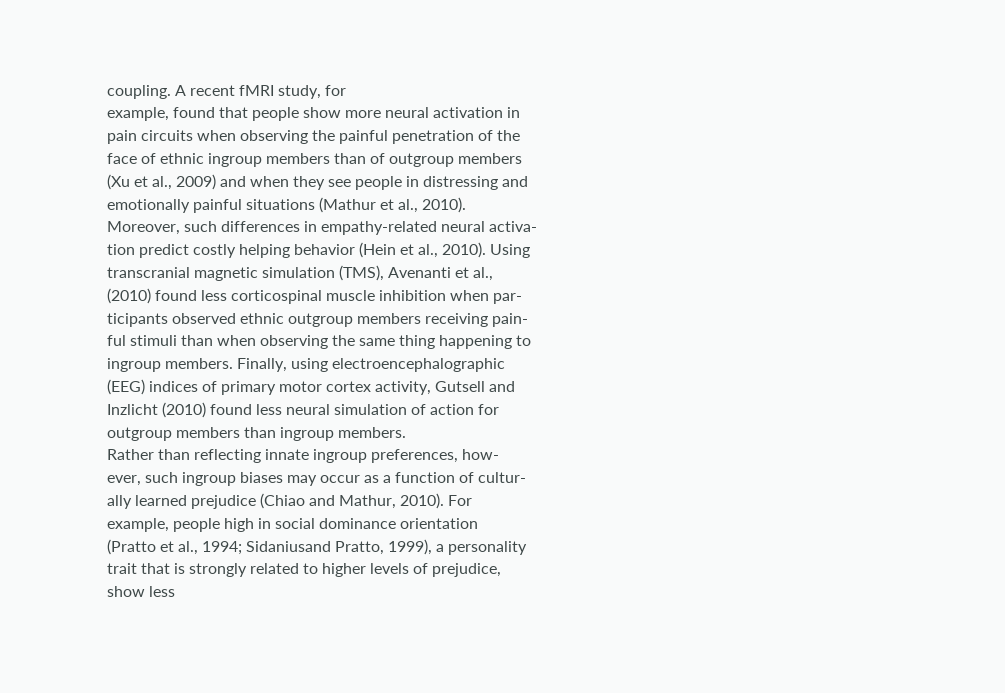coupling. A recent fMRI study, for
example, found that people show more neural activation in
pain circuits when observing the painful penetration of the
face of ethnic ingroup members than of outgroup members
(Xu et al., 2009) and when they see people in distressing and
emotionally painful situations (Mathur et al., 2010).
Moreover, such differences in empathy-related neural activa-
tion predict costly helping behavior (Hein et al., 2010). Using
transcranial magnetic simulation (TMS), Avenanti et al.,
(2010) found less corticospinal muscle inhibition when par-
ticipants observed ethnic outgroup members receiving pain-
ful stimuli than when observing the same thing happening to
ingroup members. Finally, using electroencephalographic
(EEG) indices of primary motor cortex activity, Gutsell and
Inzlicht (2010) found less neural simulation of action for
outgroup members than ingroup members.
Rather than reflecting innate ingroup preferences, how-
ever, such ingroup biases may occur as a function of cultur-
ally learned prejudice (Chiao and Mathur, 2010). For
example, people high in social dominance orientation
(Pratto et al., 1994; Sidaniusand Pratto, 1999), a personality
trait that is strongly related to higher levels of prejudice,
show less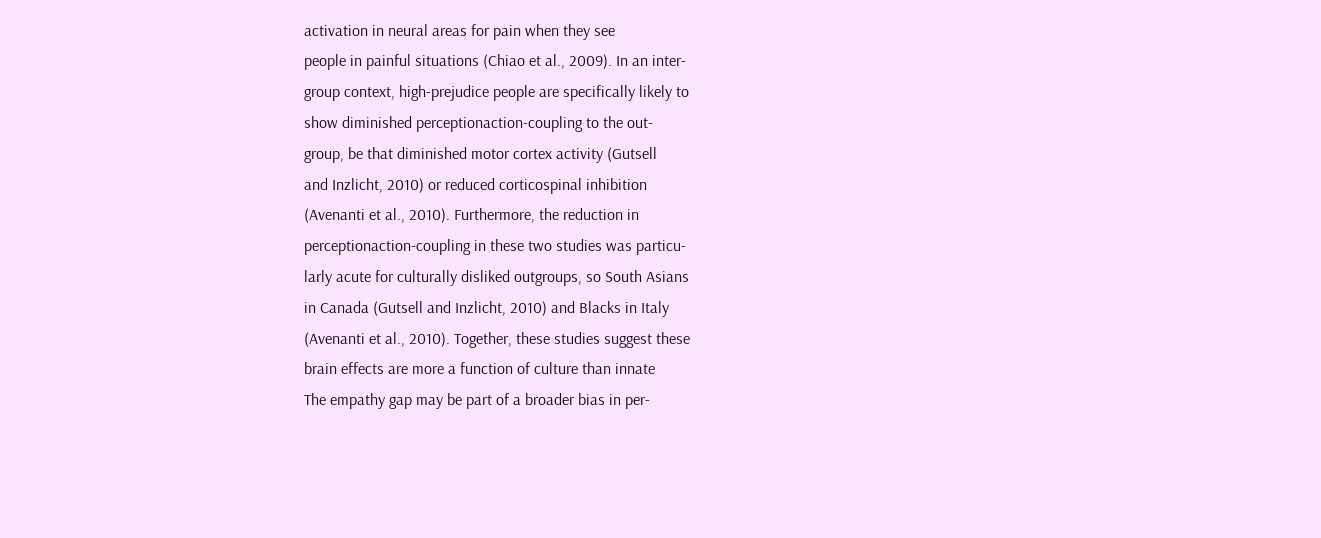activation in neural areas for pain when they see
people in painful situations (Chiao et al., 2009). In an inter-
group context, high-prejudice people are specifically likely to
show diminished perceptionaction-coupling to the out-
group, be that diminished motor cortex activity (Gutsell
and Inzlicht, 2010) or reduced corticospinal inhibition
(Avenanti et al., 2010). Furthermore, the reduction in
perceptionaction-coupling in these two studies was particu-
larly acute for culturally disliked outgroups, so South Asians
in Canada (Gutsell and Inzlicht, 2010) and Blacks in Italy
(Avenanti et al., 2010). Together, these studies suggest these
brain effects are more a function of culture than innate
The empathy gap may be part of a broader bias in per-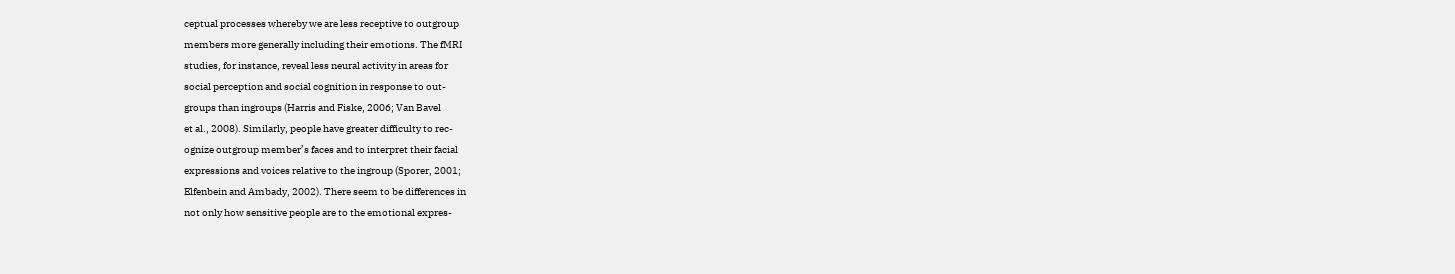ceptual processes whereby we are less receptive to outgroup
members more generally including their emotions. The fMRI
studies, for instance, reveal less neural activity in areas for
social perception and social cognition in response to out-
groups than ingroups (Harris and Fiske, 2006; Van Bavel
et al., 2008). Similarly, people have greater difficulty to rec-
ognize outgroup member’s faces and to interpret their facial
expressions and voices relative to the ingroup (Sporer, 2001;
Elfenbein and Ambady, 2002). There seem to be differences in
not only how sensitive people are to the emotional expres-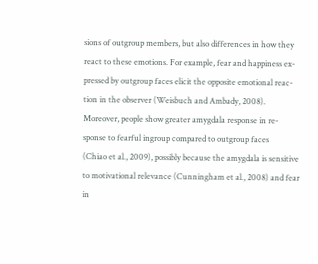sions of outgroup members, but also differences in how they
react to these emotions. For example, fear and happiness ex-
pressed by outgroup faces elicit the opposite emotional reac-
tion in the observer (Weisbuch and Ambady, 2008).
Moreover, people show greater amygdala response in re-
sponse to fearful ingroup compared to outgroup faces
(Chiao et al., 2009), possibly because the amygdala is sensitive
to motivational relevance (Cunningham et al., 2008) and fear
in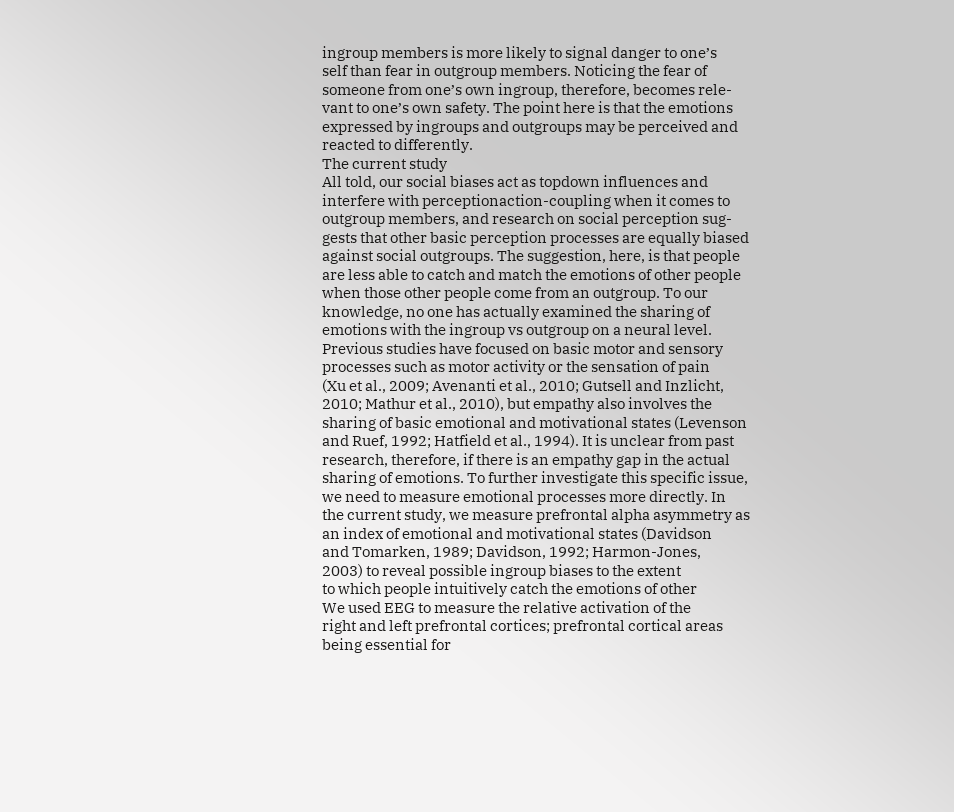ingroup members is more likely to signal danger to one’s
self than fear in outgroup members. Noticing the fear of
someone from one’s own ingroup, therefore, becomes rele-
vant to one’s own safety. The point here is that the emotions
expressed by ingroups and outgroups may be perceived and
reacted to differently.
The current study
All told, our social biases act as topdown influences and
interfere with perceptionaction-coupling when it comes to
outgroup members, and research on social perception sug-
gests that other basic perception processes are equally biased
against social outgroups. The suggestion, here, is that people
are less able to catch and match the emotions of other people
when those other people come from an outgroup. To our
knowledge, no one has actually examined the sharing of
emotions with the ingroup vs outgroup on a neural level.
Previous studies have focused on basic motor and sensory
processes such as motor activity or the sensation of pain
(Xu et al., 2009; Avenanti et al., 2010; Gutsell and Inzlicht,
2010; Mathur et al., 2010), but empathy also involves the
sharing of basic emotional and motivational states (Levenson
and Ruef, 1992; Hatfield et al., 1994). It is unclear from past
research, therefore, if there is an empathy gap in the actual
sharing of emotions. To further investigate this specific issue,
we need to measure emotional processes more directly. In
the current study, we measure prefrontal alpha asymmetry as
an index of emotional and motivational states (Davidson
and Tomarken, 1989; Davidson, 1992; Harmon-Jones,
2003) to reveal possible ingroup biases to the extent
to which people intuitively catch the emotions of other
We used EEG to measure the relative activation of the
right and left prefrontal cortices; prefrontal cortical areas
being essential for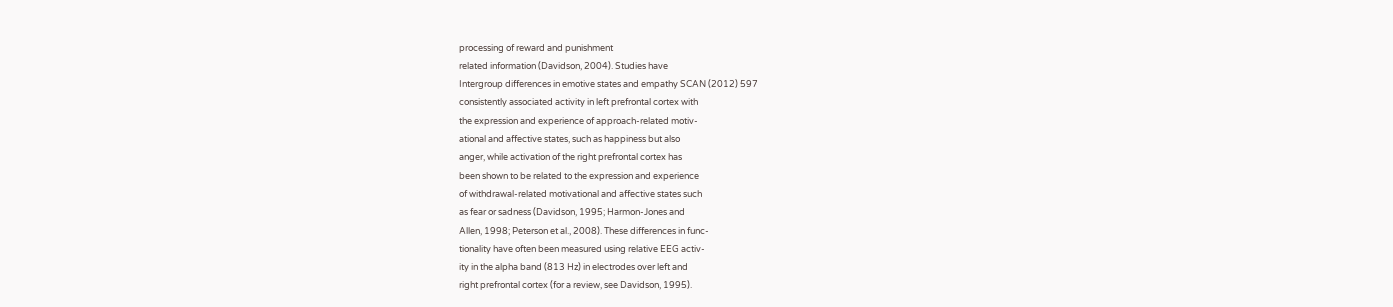processing of reward and punishment
related information (Davidson, 2004). Studies have
Intergroup differences in emotive states and empathy SCAN (2012) 597
consistently associated activity in left prefrontal cortex with
the expression and experience of approach-related motiv-
ational and affective states, such as happiness but also
anger, while activation of the right prefrontal cortex has
been shown to be related to the expression and experience
of withdrawal-related motivational and affective states such
as fear or sadness (Davidson, 1995; Harmon-Jones and
Allen, 1998; Peterson et al., 2008). These differences in func-
tionality have often been measured using relative EEG activ-
ity in the alpha band (813 Hz) in electrodes over left and
right prefrontal cortex (for a review, see Davidson, 1995).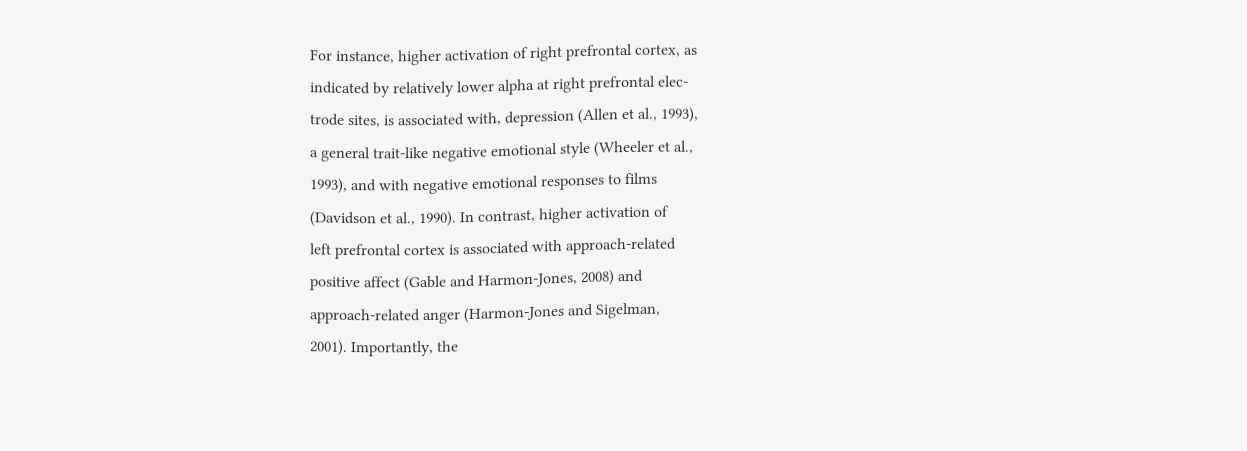For instance, higher activation of right prefrontal cortex, as
indicated by relatively lower alpha at right prefrontal elec-
trode sites, is associated with, depression (Allen et al., 1993),
a general trait-like negative emotional style (Wheeler et al.,
1993), and with negative emotional responses to films
(Davidson et al., 1990). In contrast, higher activation of
left prefrontal cortex is associated with approach-related
positive affect (Gable and Harmon-Jones, 2008) and
approach-related anger (Harmon-Jones and Sigelman,
2001). Importantly, the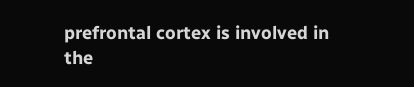prefrontal cortex is involved in
the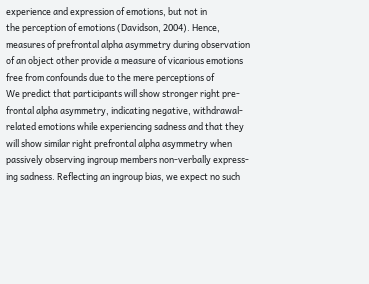experience and expression of emotions, but not in
the perception of emotions (Davidson, 2004). Hence,
measures of prefrontal alpha asymmetry during observation
of an object other provide a measure of vicarious emotions
free from confounds due to the mere perceptions of
We predict that participants will show stronger right pre-
frontal alpha asymmetry, indicating negative, withdrawal-
related emotions while experiencing sadness and that they
will show similar right prefrontal alpha asymmetry when
passively observing ingroup members non-verbally express-
ing sadness. Reflecting an ingroup bias, we expect no such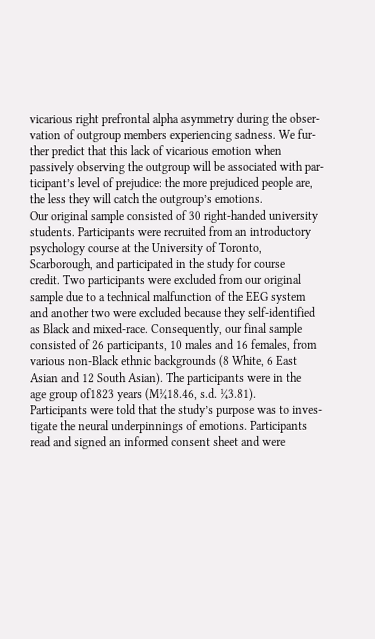vicarious right prefrontal alpha asymmetry during the obser-
vation of outgroup members experiencing sadness. We fur-
ther predict that this lack of vicarious emotion when
passively observing the outgroup will be associated with par-
ticipant’s level of prejudice: the more prejudiced people are,
the less they will catch the outgroup’s emotions.
Our original sample consisted of 30 right-handed university
students. Participants were recruited from an introductory
psychology course at the University of Toronto,
Scarborough, and participated in the study for course
credit. Two participants were excluded from our original
sample due to a technical malfunction of the EEG system
and another two were excluded because they self-identified
as Black and mixed-race. Consequently, our final sample
consisted of 26 participants, 10 males and 16 females, from
various non-Black ethnic backgrounds (8 White, 6 East
Asian and 12 South Asian). The participants were in the
age group of1823 years (M¼18.46, s.d. ¼3.81).
Participants were told that the study’s purpose was to inves-
tigate the neural underpinnings of emotions. Participants
read and signed an informed consent sheet and were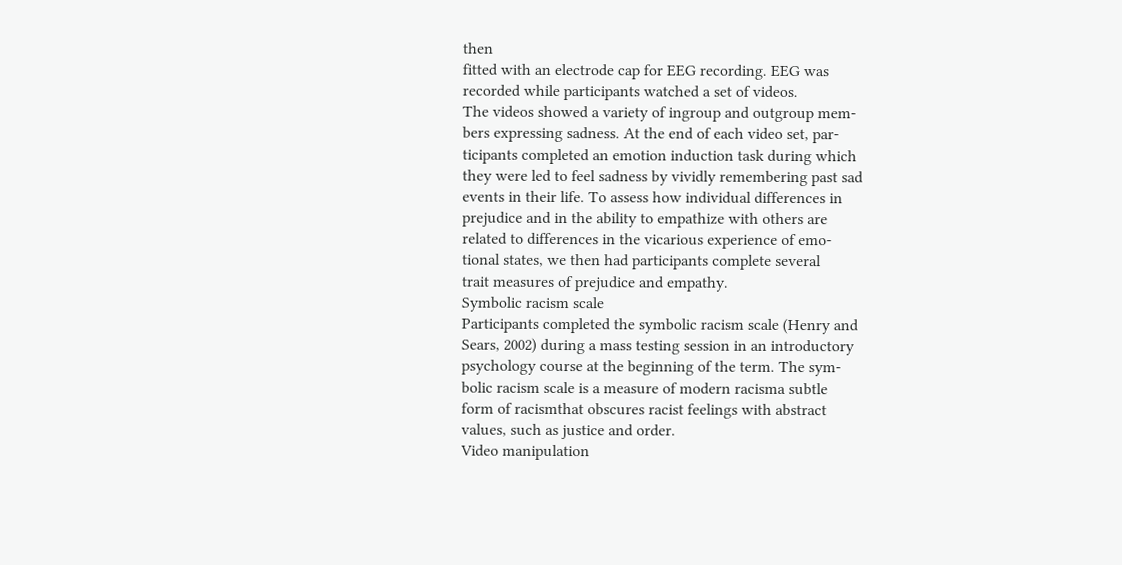then
fitted with an electrode cap for EEG recording. EEG was
recorded while participants watched a set of videos.
The videos showed a variety of ingroup and outgroup mem-
bers expressing sadness. At the end of each video set, par-
ticipants completed an emotion induction task during which
they were led to feel sadness by vividly remembering past sad
events in their life. To assess how individual differences in
prejudice and in the ability to empathize with others are
related to differences in the vicarious experience of emo-
tional states, we then had participants complete several
trait measures of prejudice and empathy.
Symbolic racism scale
Participants completed the symbolic racism scale (Henry and
Sears, 2002) during a mass testing session in an introductory
psychology course at the beginning of the term. The sym-
bolic racism scale is a measure of modern racisma subtle
form of racismthat obscures racist feelings with abstract
values, such as justice and order.
Video manipulation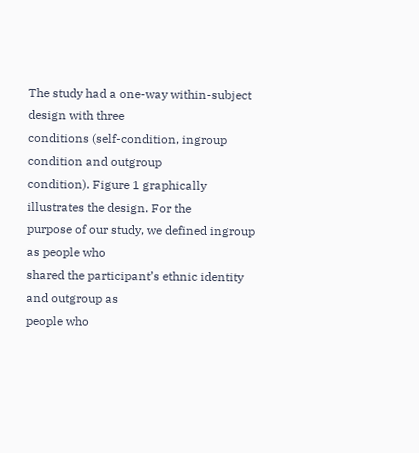The study had a one-way within-subject design with three
conditions (self-condition, ingroup condition and outgroup
condition). Figure 1 graphically illustrates the design. For the
purpose of our study, we defined ingroup as people who
shared the participant’s ethnic identity and outgroup as
people who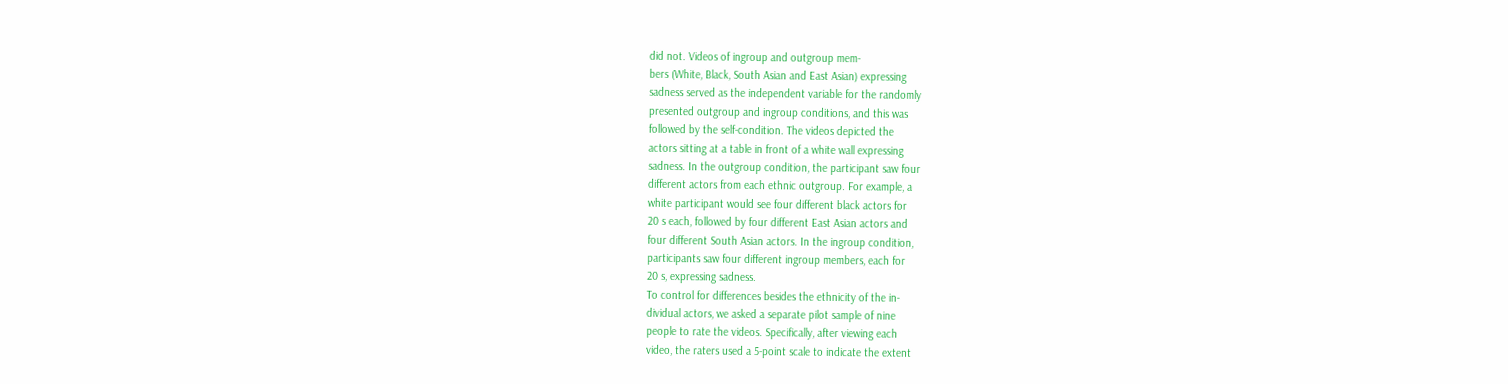did not. Videos of ingroup and outgroup mem-
bers (White, Black, South Asian and East Asian) expressing
sadness served as the independent variable for the randomly
presented outgroup and ingroup conditions, and this was
followed by the self-condition. The videos depicted the
actors sitting at a table in front of a white wall expressing
sadness. In the outgroup condition, the participant saw four
different actors from each ethnic outgroup. For example, a
white participant would see four different black actors for
20 s each, followed by four different East Asian actors and
four different South Asian actors. In the ingroup condition,
participants saw four different ingroup members, each for
20 s, expressing sadness.
To control for differences besides the ethnicity of the in-
dividual actors, we asked a separate pilot sample of nine
people to rate the videos. Specifically, after viewing each
video, the raters used a 5-point scale to indicate the extent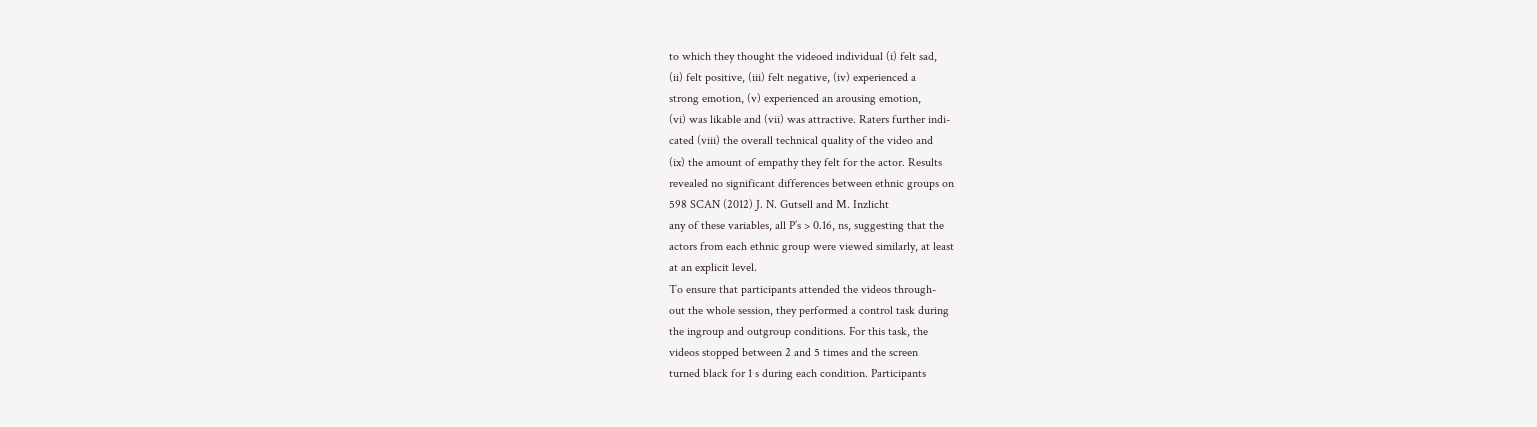to which they thought the videoed individual (i) felt sad,
(ii) felt positive, (iii) felt negative, (iv) experienced a
strong emotion, (v) experienced an arousing emotion,
(vi) was likable and (vii) was attractive. Raters further indi-
cated (viii) the overall technical quality of the video and
(ix) the amount of empathy they felt for the actor. Results
revealed no significant differences between ethnic groups on
598 SCAN (2012) J. N. Gutsell and M. Inzlicht
any of these variables, all P’s > 0.16, ns, suggesting that the
actors from each ethnic group were viewed similarly, at least
at an explicit level.
To ensure that participants attended the videos through-
out the whole session, they performed a control task during
the ingroup and outgroup conditions. For this task, the
videos stopped between 2 and 5 times and the screen
turned black for 1 s during each condition. Participants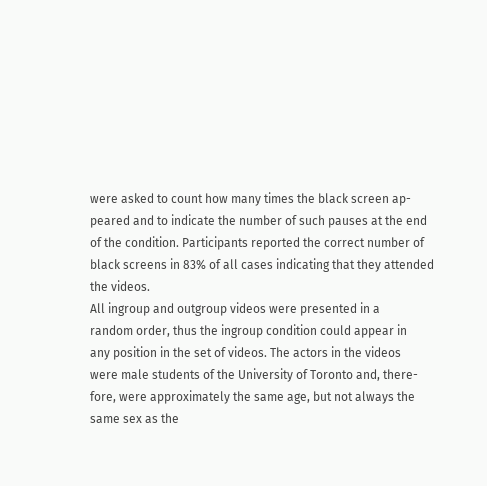were asked to count how many times the black screen ap-
peared and to indicate the number of such pauses at the end
of the condition. Participants reported the correct number of
black screens in 83% of all cases indicating that they attended
the videos.
All ingroup and outgroup videos were presented in a
random order, thus the ingroup condition could appear in
any position in the set of videos. The actors in the videos
were male students of the University of Toronto and, there-
fore, were approximately the same age, but not always the
same sex as the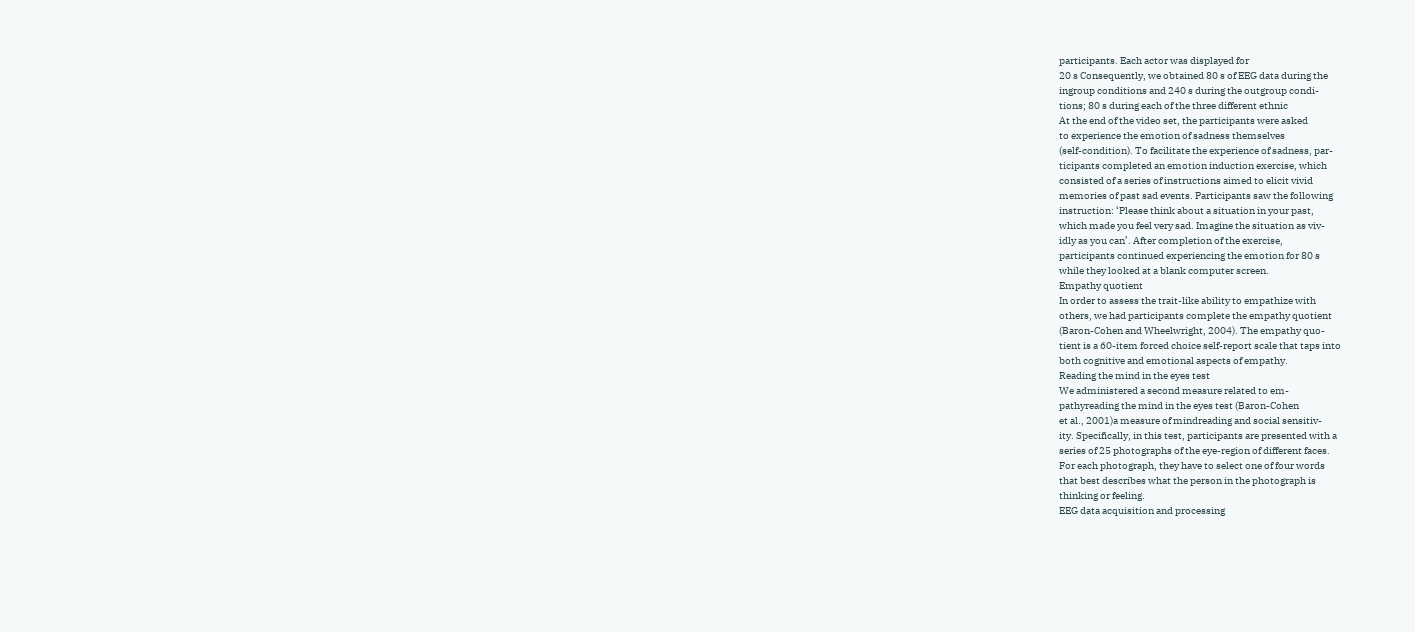participants. Each actor was displayed for
20 s Consequently, we obtained 80 s of EEG data during the
ingroup conditions and 240 s during the outgroup condi-
tions; 80 s during each of the three different ethnic
At the end of the video set, the participants were asked
to experience the emotion of sadness themselves
(self-condition). To facilitate the experience of sadness, par-
ticipants completed an emotion induction exercise, which
consisted of a series of instructions aimed to elicit vivid
memories of past sad events. Participants saw the following
instruction: ‘Please think about a situation in your past,
which made you feel very sad. Imagine the situation as viv-
idly as you can’. After completion of the exercise,
participants continued experiencing the emotion for 80 s
while they looked at a blank computer screen.
Empathy quotient
In order to assess the trait-like ability to empathize with
others, we had participants complete the empathy quotient
(Baron-Cohen and Wheelwright, 2004). The empathy quo-
tient is a 60-item forced choice self-report scale that taps into
both cognitive and emotional aspects of empathy.
Reading the mind in the eyes test
We administered a second measure related to em-
pathyreading the mind in the eyes test (Baron-Cohen
et al., 2001)a measure of mindreading and social sensitiv-
ity. Specifically, in this test, participants are presented with a
series of 25 photographs of the eye-region of different faces.
For each photograph, they have to select one of four words
that best describes what the person in the photograph is
thinking or feeling.
EEG data acquisition and processing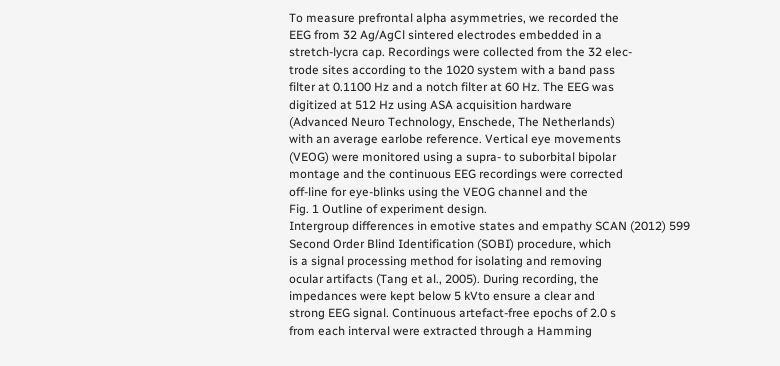To measure prefrontal alpha asymmetries, we recorded the
EEG from 32 Ag/AgCl sintered electrodes embedded in a
stretch-lycra cap. Recordings were collected from the 32 elec-
trode sites according to the 1020 system with a band pass
filter at 0.1100 Hz and a notch filter at 60 Hz. The EEG was
digitized at 512 Hz using ASA acquisition hardware
(Advanced Neuro Technology, Enschede, The Netherlands)
with an average earlobe reference. Vertical eye movements
(VEOG) were monitored using a supra- to suborbital bipolar
montage and the continuous EEG recordings were corrected
off-line for eye-blinks using the VEOG channel and the
Fig. 1 Outline of experiment design.
Intergroup differences in emotive states and empathy SCAN (2012) 599
Second Order Blind Identification (SOBI) procedure, which
is a signal processing method for isolating and removing
ocular artifacts (Tang et al., 2005). During recording, the
impedances were kept below 5 kVto ensure a clear and
strong EEG signal. Continuous artefact-free epochs of 2.0 s
from each interval were extracted through a Hamming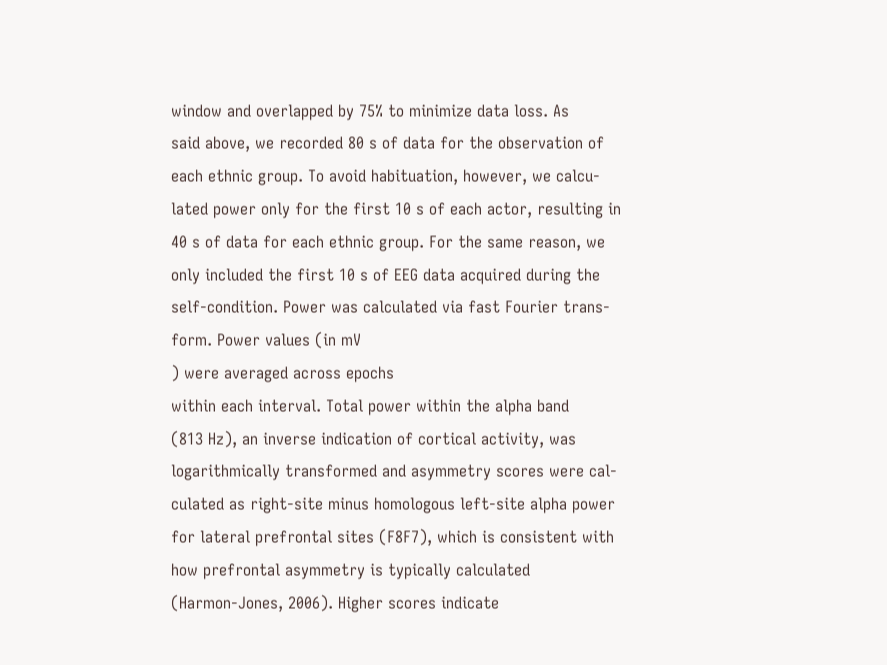window and overlapped by 75% to minimize data loss. As
said above, we recorded 80 s of data for the observation of
each ethnic group. To avoid habituation, however, we calcu-
lated power only for the first 10 s of each actor, resulting in
40 s of data for each ethnic group. For the same reason, we
only included the first 10 s of EEG data acquired during the
self-condition. Power was calculated via fast Fourier trans-
form. Power values (in mV
) were averaged across epochs
within each interval. Total power within the alpha band
(813 Hz), an inverse indication of cortical activity, was
logarithmically transformed and asymmetry scores were cal-
culated as right-site minus homologous left-site alpha power
for lateral prefrontal sites (F8F7), which is consistent with
how prefrontal asymmetry is typically calculated
(Harmon-Jones, 2006). Higher scores indicate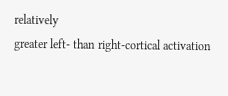relatively
greater left- than right-cortical activation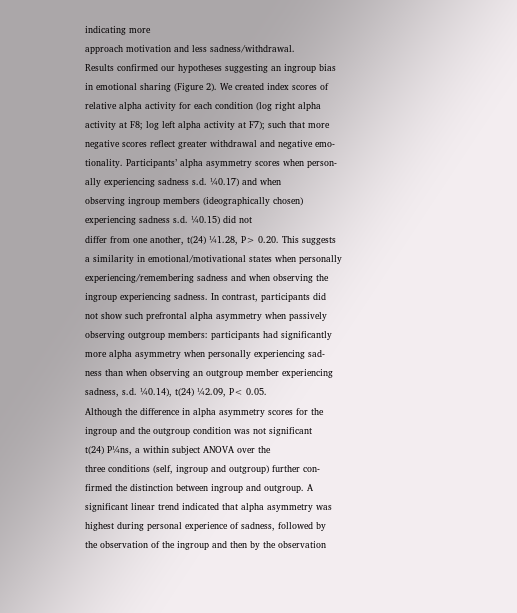indicating more
approach motivation and less sadness/withdrawal.
Results confirmed our hypotheses suggesting an ingroup bias
in emotional sharing (Figure 2). We created index scores of
relative alpha activity for each condition (log right alpha
activity at F8; log left alpha activity at F7); such that more
negative scores reflect greater withdrawal and negative emo-
tionality. Participants’ alpha asymmetry scores when person-
ally experiencing sadness s.d. ¼0.17) and when
observing ingroup members (ideographically chosen)
experiencing sadness s.d. ¼0.15) did not
differ from one another, t(24) ¼1.28, P> 0.20. This suggests
a similarity in emotional/motivational states when personally
experiencing/remembering sadness and when observing the
ingroup experiencing sadness. In contrast, participants did
not show such prefrontal alpha asymmetry when passively
observing outgroup members: participants had significantly
more alpha asymmetry when personally experiencing sad-
ness than when observing an outgroup member experiencing
sadness, s.d. ¼0.14), t(24) ¼2.09, P< 0.05.
Although the difference in alpha asymmetry scores for the
ingroup and the outgroup condition was not significant
t(24) P¼ns, a within subject ANOVA over the
three conditions (self, ingroup and outgroup) further con-
firmed the distinction between ingroup and outgroup. A
significant linear trend indicated that alpha asymmetry was
highest during personal experience of sadness, followed by
the observation of the ingroup and then by the observation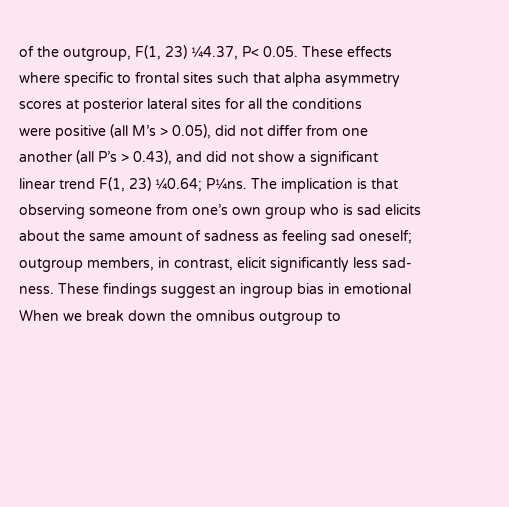of the outgroup, F(1, 23) ¼4.37, P< 0.05. These effects
where specific to frontal sites such that alpha asymmetry
scores at posterior lateral sites for all the conditions
were positive (all M’s > 0.05), did not differ from one
another (all P’s > 0.43), and did not show a significant
linear trend F(1, 23) ¼0.64; P¼ns. The implication is that
observing someone from one’s own group who is sad elicits
about the same amount of sadness as feeling sad oneself;
outgroup members, in contrast, elicit significantly less sad-
ness. These findings suggest an ingroup bias in emotional
When we break down the omnibus outgroup to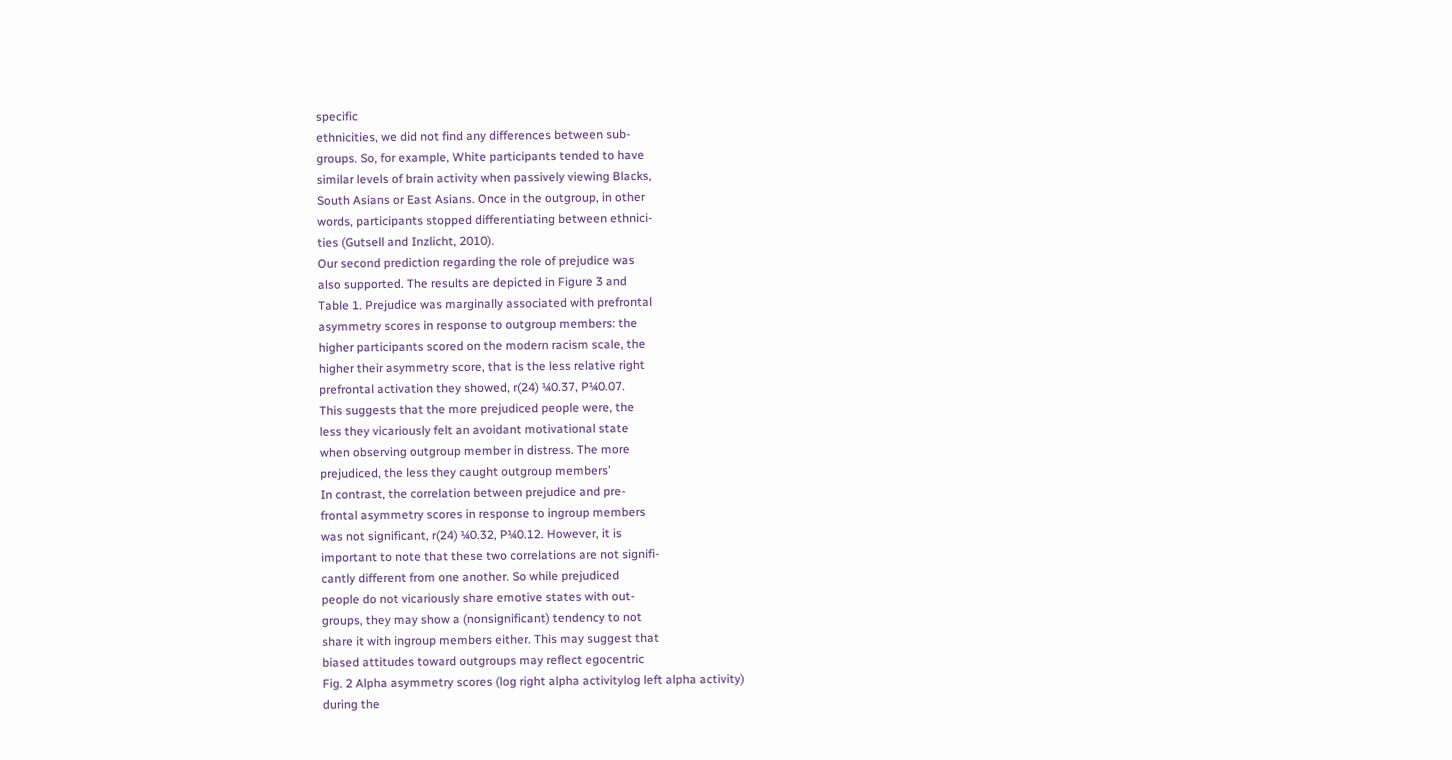specific
ethnicities, we did not find any differences between sub-
groups. So, for example, White participants tended to have
similar levels of brain activity when passively viewing Blacks,
South Asians or East Asians. Once in the outgroup, in other
words, participants stopped differentiating between ethnici-
ties (Gutsell and Inzlicht, 2010).
Our second prediction regarding the role of prejudice was
also supported. The results are depicted in Figure 3 and
Table 1. Prejudice was marginally associated with prefrontal
asymmetry scores in response to outgroup members: the
higher participants scored on the modern racism scale, the
higher their asymmetry score, that is the less relative right
prefrontal activation they showed, r(24) ¼0.37, P¼0.07.
This suggests that the more prejudiced people were, the
less they vicariously felt an avoidant motivational state
when observing outgroup member in distress. The more
prejudiced, the less they caught outgroup members’
In contrast, the correlation between prejudice and pre-
frontal asymmetry scores in response to ingroup members
was not significant, r(24) ¼0.32, P¼0.12. However, it is
important to note that these two correlations are not signifi-
cantly different from one another. So while prejudiced
people do not vicariously share emotive states with out-
groups, they may show a (nonsignificant) tendency to not
share it with ingroup members either. This may suggest that
biased attitudes toward outgroups may reflect egocentric
Fig. 2 Alpha asymmetry scores (log right alpha activitylog left alpha activity)
during the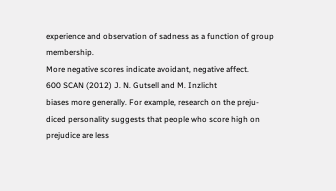experience and observation of sadness as a function of group membership.
More negative scores indicate avoidant, negative affect.
600 SCAN (2012) J. N. Gutsell and M. Inzlicht
biases more generally. For example, research on the preju-
diced personality suggests that people who score high on
prejudice are less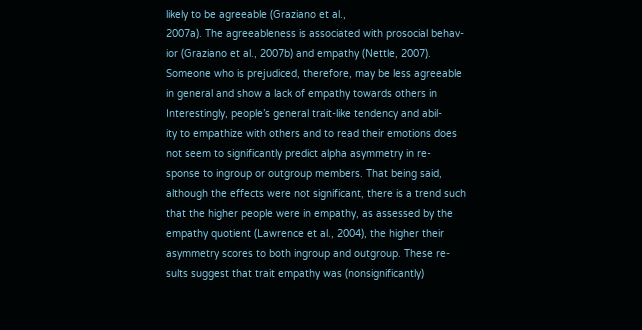likely to be agreeable (Graziano et al.,
2007a). The agreeableness is associated with prosocial behav-
ior (Graziano et al., 2007b) and empathy (Nettle, 2007).
Someone who is prejudiced, therefore, may be less agreeable
in general and show a lack of empathy towards others in
Interestingly, people’s general trait-like tendency and abil-
ity to empathize with others and to read their emotions does
not seem to significantly predict alpha asymmetry in re-
sponse to ingroup or outgroup members. That being said,
although the effects were not significant, there is a trend such
that the higher people were in empathy, as assessed by the
empathy quotient (Lawrence et al., 2004), the higher their
asymmetry scores to both ingroup and outgroup. These re-
sults suggest that trait empathy was (nonsignificantly)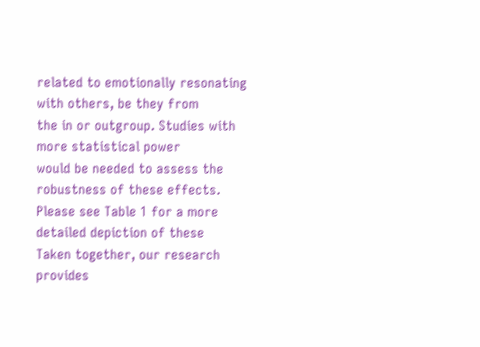related to emotionally resonating with others, be they from
the in or outgroup. Studies with more statistical power
would be needed to assess the robustness of these effects.
Please see Table 1 for a more detailed depiction of these
Taken together, our research provides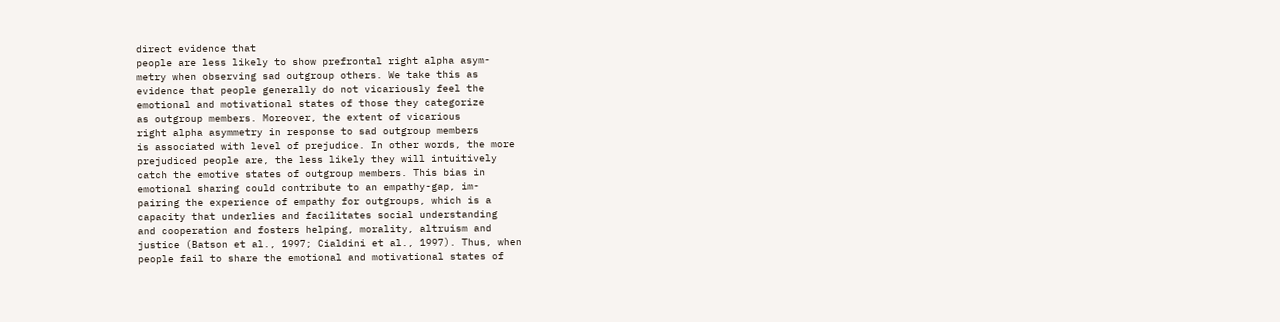direct evidence that
people are less likely to show prefrontal right alpha asym-
metry when observing sad outgroup others. We take this as
evidence that people generally do not vicariously feel the
emotional and motivational states of those they categorize
as outgroup members. Moreover, the extent of vicarious
right alpha asymmetry in response to sad outgroup members
is associated with level of prejudice. In other words, the more
prejudiced people are, the less likely they will intuitively
catch the emotive states of outgroup members. This bias in
emotional sharing could contribute to an empathy-gap, im-
pairing the experience of empathy for outgroups, which is a
capacity that underlies and facilitates social understanding
and cooperation and fosters helping, morality, altruism and
justice (Batson et al., 1997; Cialdini et al., 1997). Thus, when
people fail to share the emotional and motivational states of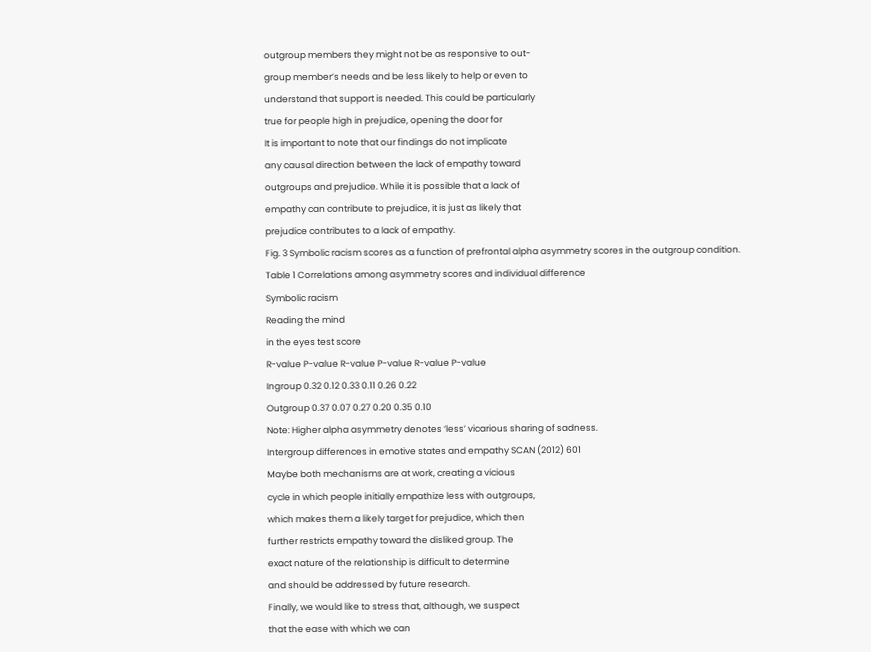outgroup members they might not be as responsive to out-
group member’s needs and be less likely to help or even to
understand that support is needed. This could be particularly
true for people high in prejudice, opening the door for
It is important to note that our findings do not implicate
any causal direction between the lack of empathy toward
outgroups and prejudice. While it is possible that a lack of
empathy can contribute to prejudice, it is just as likely that
prejudice contributes to a lack of empathy.
Fig. 3 Symbolic racism scores as a function of prefrontal alpha asymmetry scores in the outgroup condition.
Table 1 Correlations among asymmetry scores and individual difference
Symbolic racism
Reading the mind
in the eyes test score
R-value P-value R-value P-value R-value P-value
Ingroup 0.32 0.12 0.33 0.11 0.26 0.22
Outgroup 0.37 0.07 0.27 0.20 0.35 0.10
Note: Higher alpha asymmetry denotes ‘less’ vicarious sharing of sadness.
Intergroup differences in emotive states and empathy SCAN (2012) 601
Maybe both mechanisms are at work, creating a vicious
cycle in which people initially empathize less with outgroups,
which makes them a likely target for prejudice, which then
further restricts empathy toward the disliked group. The
exact nature of the relationship is difficult to determine
and should be addressed by future research.
Finally, we would like to stress that, although, we suspect
that the ease with which we can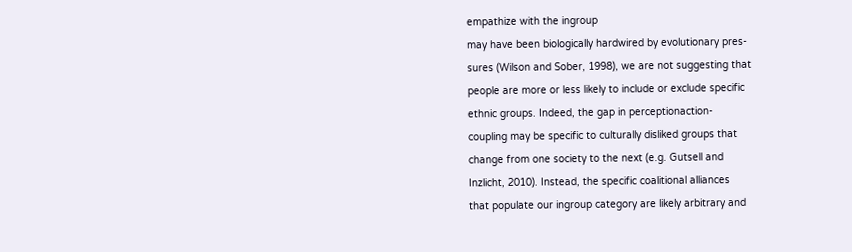empathize with the ingroup
may have been biologically hardwired by evolutionary pres-
sures (Wilson and Sober, 1998), we are not suggesting that
people are more or less likely to include or exclude specific
ethnic groups. Indeed, the gap in perceptionaction-
coupling may be specific to culturally disliked groups that
change from one society to the next (e.g. Gutsell and
Inzlicht, 2010). Instead, the specific coalitional alliances
that populate our ingroup category are likely arbitrary and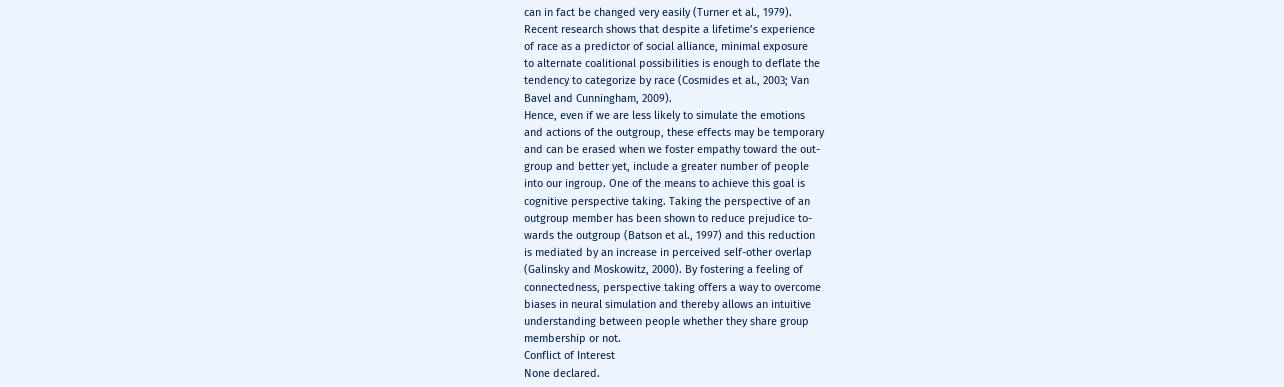can in fact be changed very easily (Turner et al., 1979).
Recent research shows that despite a lifetime’s experience
of race as a predictor of social alliance, minimal exposure
to alternate coalitional possibilities is enough to deflate the
tendency to categorize by race (Cosmides et al., 2003; Van
Bavel and Cunningham, 2009).
Hence, even if we are less likely to simulate the emotions
and actions of the outgroup, these effects may be temporary
and can be erased when we foster empathy toward the out-
group and better yet, include a greater number of people
into our ingroup. One of the means to achieve this goal is
cognitive perspective taking. Taking the perspective of an
outgroup member has been shown to reduce prejudice to-
wards the outgroup (Batson et al., 1997) and this reduction
is mediated by an increase in perceived self-other overlap
(Galinsky and Moskowitz, 2000). By fostering a feeling of
connectedness, perspective taking offers a way to overcome
biases in neural simulation and thereby allows an intuitive
understanding between people whether they share group
membership or not.
Conflict of Interest
None declared.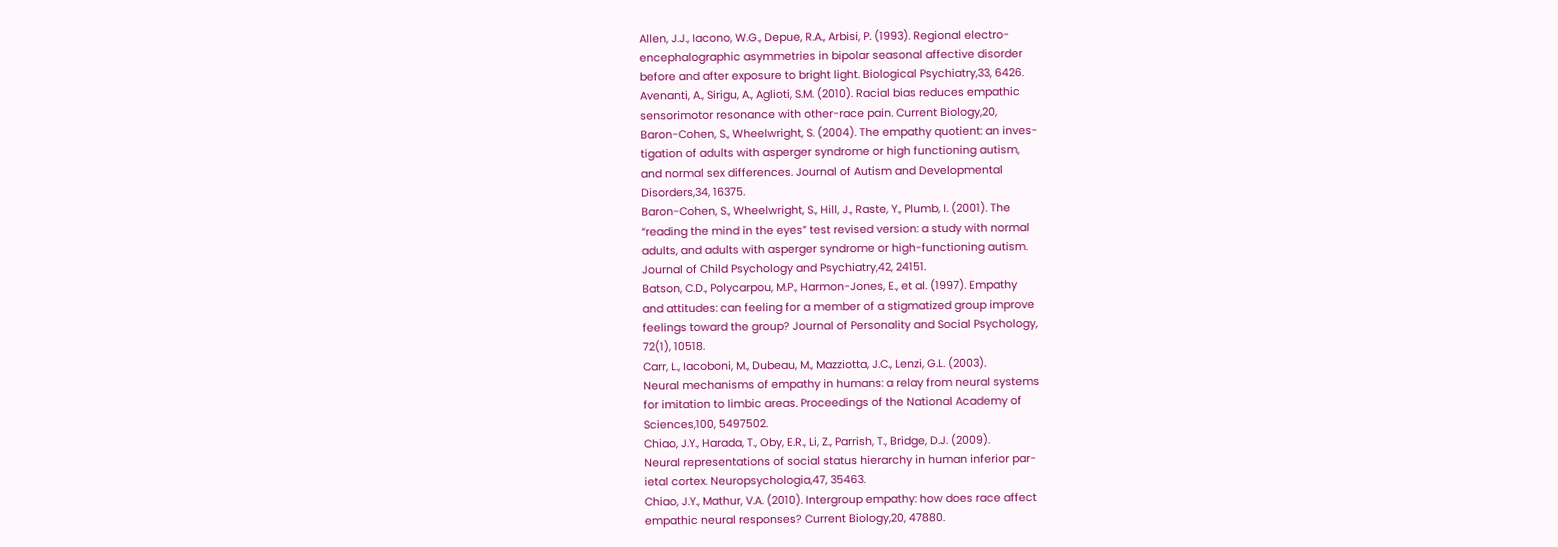Allen, J.J., Iacono, W.G., Depue, R.A., Arbisi, P. (1993). Regional electro-
encephalographic asymmetries in bipolar seasonal affective disorder
before and after exposure to bright light. Biological Psychiatry,33, 6426.
Avenanti, A., Sirigu, A., Aglioti, S.M. (2010). Racial bias reduces empathic
sensorimotor resonance with other-race pain. Current Biology,20,
Baron-Cohen, S., Wheelwright, S. (2004). The empathy quotient: an inves-
tigation of adults with asperger syndrome or high functioning autism,
and normal sex differences. Journal of Autism and Developmental
Disorders,34, 16375.
Baron-Cohen, S., Wheelwright, S., Hill, J., Raste, Y., Plumb, I. (2001). The
“reading the mind in the eyes” test revised version: a study with normal
adults, and adults with asperger syndrome or high-functioning autism.
Journal of Child Psychology and Psychiatry,42, 24151.
Batson, C.D., Polycarpou, M.P., Harmon-Jones, E., et al. (1997). Empathy
and attitudes: can feeling for a member of a stigmatized group improve
feelings toward the group? Journal of Personality and Social Psychology,
72(1), 10518.
Carr, L., Iacoboni, M., Dubeau, M., Mazziotta, J.C., Lenzi, G.L. (2003).
Neural mechanisms of empathy in humans: a relay from neural systems
for imitation to limbic areas. Proceedings of the National Academy of
Sciences,100, 5497502.
Chiao, J.Y., Harada, T., Oby, E.R., Li, Z., Parrish, T., Bridge, D.J. (2009).
Neural representations of social status hierarchy in human inferior par-
ietal cortex. Neuropsychologia,47, 35463.
Chiao, J.Y., Mathur, V.A. (2010). Intergroup empathy: how does race affect
empathic neural responses? Current Biology,20, 47880.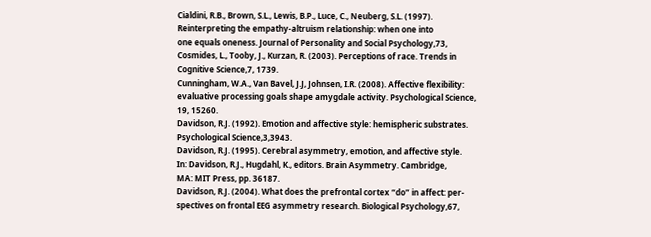Cialdini, R.B., Brown, S.L., Lewis, B.P., Luce, C., Neuberg, S.L. (1997).
Reinterpreting the empathy-altruism relationship: when one into
one equals oneness. Journal of Personality and Social Psychology,73,
Cosmides, L., Tooby, J., Kurzan, R. (2003). Perceptions of race. Trends in
Cognitive Science,7, 1739.
Cunningham, W.A., Van Bavel, J.J, Johnsen, I.R. (2008). Affective flexibility:
evaluative processing goals shape amygdale activity. Psychological Science,
19, 15260.
Davidson, R.J. (1992). Emotion and affective style: hemispheric substrates.
Psychological Science,3,3943.
Davidson, R.J. (1995). Cerebral asymmetry, emotion, and affective style.
In: Davidson, R.J., Hugdahl, K., editors. Brain Asymmetry. Cambridge,
MA: MIT Press, pp. 36187.
Davidson, R.J. (2004). What does the prefrontal cortex “do” in affect: per-
spectives on frontal EEG asymmetry research. Biological Psychology,67,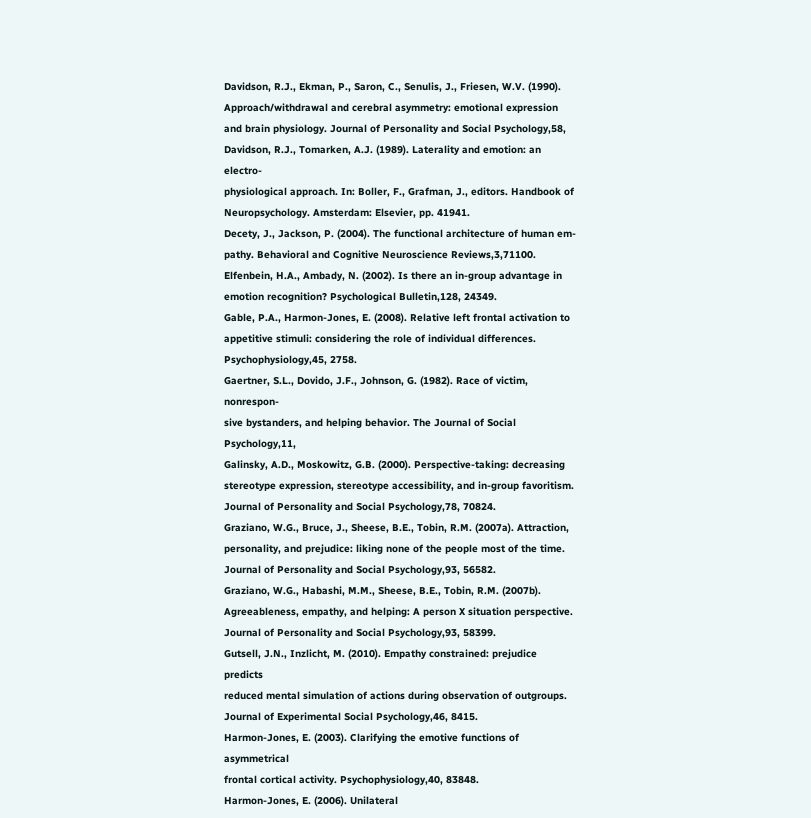Davidson, R.J., Ekman, P., Saron, C., Senulis, J., Friesen, W.V. (1990).
Approach/withdrawal and cerebral asymmetry: emotional expression
and brain physiology. Journal of Personality and Social Psychology,58,
Davidson, R.J., Tomarken, A.J. (1989). Laterality and emotion: an electro-
physiological approach. In: Boller, F., Grafman, J., editors. Handbook of
Neuropsychology. Amsterdam: Elsevier, pp. 41941.
Decety, J., Jackson, P. (2004). The functional architecture of human em-
pathy. Behavioral and Cognitive Neuroscience Reviews,3,71100.
Elfenbein, H.A., Ambady, N. (2002). Is there an in-group advantage in
emotion recognition? Psychological Bulletin,128, 24349.
Gable, P.A., Harmon-Jones, E. (2008). Relative left frontal activation to
appetitive stimuli: considering the role of individual differences.
Psychophysiology,45, 2758.
Gaertner, S.L., Dovido, J.F., Johnson, G. (1982). Race of victim, nonrespon-
sive bystanders, and helping behavior. The Journal of Social Psychology,11,
Galinsky, A.D., Moskowitz, G.B. (2000). Perspective-taking: decreasing
stereotype expression, stereotype accessibility, and in-group favoritism.
Journal of Personality and Social Psychology,78, 70824.
Graziano, W.G., Bruce, J., Sheese, B.E., Tobin, R.M. (2007a). Attraction,
personality, and prejudice: liking none of the people most of the time.
Journal of Personality and Social Psychology,93, 56582.
Graziano, W.G., Habashi, M.M., Sheese, B.E., Tobin, R.M. (2007b).
Agreeableness, empathy, and helping: A person X situation perspective.
Journal of Personality and Social Psychology,93, 58399.
Gutsell, J.N., Inzlicht, M. (2010). Empathy constrained: prejudice predicts
reduced mental simulation of actions during observation of outgroups.
Journal of Experimental Social Psychology,46, 8415.
Harmon-Jones, E. (2003). Clarifying the emotive functions of asymmetrical
frontal cortical activity. Psychophysiology,40, 83848.
Harmon-Jones, E. (2006). Unilateral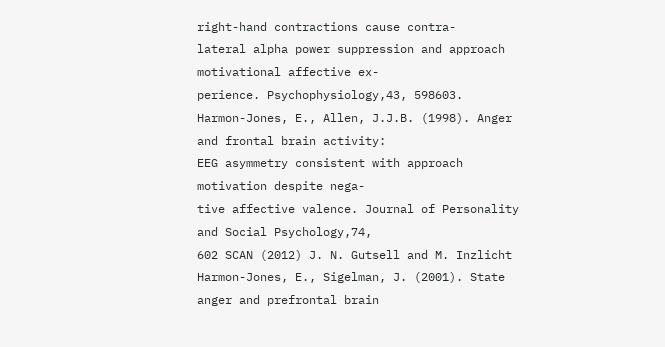right-hand contractions cause contra-
lateral alpha power suppression and approach motivational affective ex-
perience. Psychophysiology,43, 598603.
Harmon-Jones, E., Allen, J.J.B. (1998). Anger and frontal brain activity:
EEG asymmetry consistent with approach motivation despite nega-
tive affective valence. Journal of Personality and Social Psychology,74,
602 SCAN (2012) J. N. Gutsell and M. Inzlicht
Harmon-Jones, E., Sigelman, J. (2001). State anger and prefrontal brain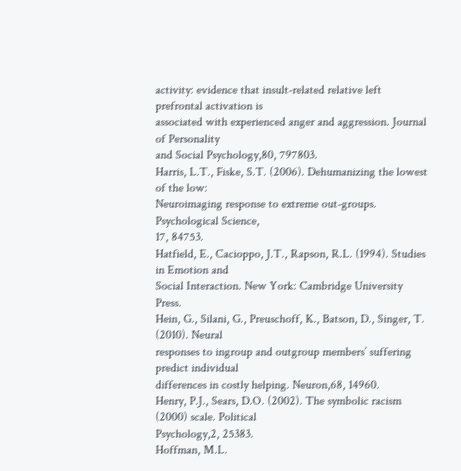activity: evidence that insult-related relative left prefrontal activation is
associated with experienced anger and aggression. Journal of Personality
and Social Psychology,80, 797803.
Harris, L.T., Fiske, S.T. (2006). Dehumanizing the lowest of the low:
Neuroimaging response to extreme out-groups. Psychological Science,
17, 84753.
Hatfield, E., Cacioppo, J.T., Rapson, R.L. (1994). Studies in Emotion and
Social Interaction. New York: Cambridge University Press.
Hein, G., Silani, G., Preuschoff, K., Batson, D., Singer, T. (2010). Neural
responses to ingroup and outgroup members’ suffering predict individual
differences in costly helping. Neuron,68, 14960.
Henry, P.J., Sears, D.O. (2002). The symbolic racism (2000) scale. Political
Psychology,2, 25383.
Hoffman, M.L.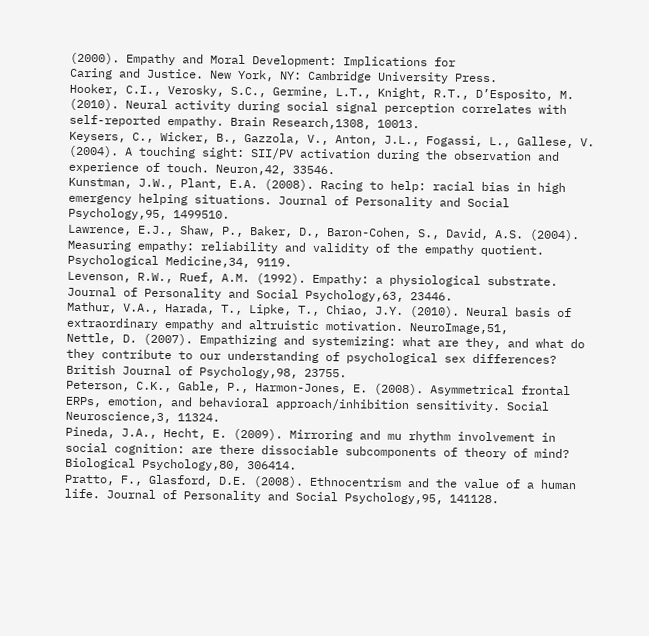(2000). Empathy and Moral Development: Implications for
Caring and Justice. New York, NY: Cambridge University Press.
Hooker, C.I., Verosky, S.C., Germine, L.T., Knight, R.T., D’Esposito, M.
(2010). Neural activity during social signal perception correlates with
self-reported empathy. Brain Research,1308, 10013.
Keysers, C., Wicker, B., Gazzola, V., Anton, J.L., Fogassi, L., Gallese, V.
(2004). A touching sight: SII/PV activation during the observation and
experience of touch. Neuron,42, 33546.
Kunstman, J.W., Plant, E.A. (2008). Racing to help: racial bias in high
emergency helping situations. Journal of Personality and Social
Psychology,95, 1499510.
Lawrence, E.J., Shaw, P., Baker, D., Baron-Cohen, S., David, A.S. (2004).
Measuring empathy: reliability and validity of the empathy quotient.
Psychological Medicine,34, 9119.
Levenson, R.W., Ruef, A.M. (1992). Empathy: a physiological substrate.
Journal of Personality and Social Psychology,63, 23446.
Mathur, V.A., Harada, T., Lipke, T., Chiao, J.Y. (2010). Neural basis of
extraordinary empathy and altruistic motivation. NeuroImage,51,
Nettle, D. (2007). Empathizing and systemizing: what are they, and what do
they contribute to our understanding of psychological sex differences?
British Journal of Psychology,98, 23755.
Peterson, C.K., Gable, P., Harmon-Jones, E. (2008). Asymmetrical frontal
ERPs, emotion, and behavioral approach/inhibition sensitivity. Social
Neuroscience,3, 11324.
Pineda, J.A., Hecht, E. (2009). Mirroring and mu rhythm involvement in
social cognition: are there dissociable subcomponents of theory of mind?
Biological Psychology,80, 306414.
Pratto, F., Glasford, D.E. (2008). Ethnocentrism and the value of a human
life. Journal of Personality and Social Psychology,95, 141128.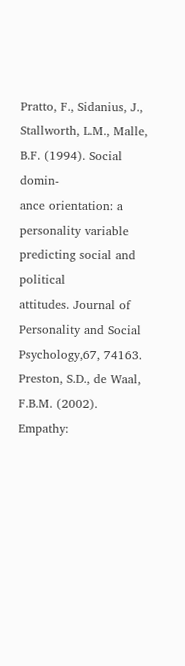Pratto, F., Sidanius, J., Stallworth, L.M., Malle, B.F. (1994). Social domin-
ance orientation: a personality variable predicting social and political
attitudes. Journal of Personality and Social Psychology,67, 74163.
Preston, S.D., de Waal, F.B.M. (2002). Empathy: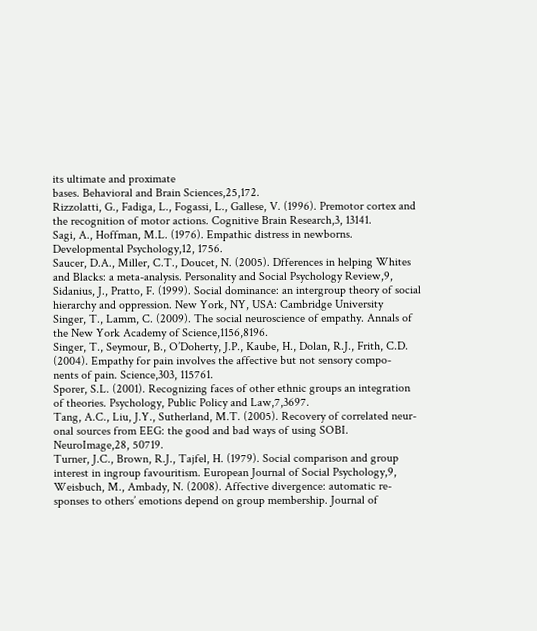its ultimate and proximate
bases. Behavioral and Brain Sciences,25,172.
Rizzolatti, G., Fadiga, L., Fogassi, L., Gallese, V. (1996). Premotor cortex and
the recognition of motor actions. Cognitive Brain Research,3, 13141.
Sagi, A., Hoffman, M.L. (1976). Empathic distress in newborns.
Developmental Psychology,12, 1756.
Saucer, D.A., Miller, C.T., Doucet, N. (2005). Dfferences in helping Whites
and Blacks: a meta-analysis. Personality and Social Psychology Review,9,
Sidanius, J., Pratto, F. (1999). Social dominance: an intergroup theory of social
hierarchy and oppression. New York, NY, USA: Cambridge University
Singer, T., Lamm, C. (2009). The social neuroscience of empathy. Annals of
the New York Academy of Science,1156,8196.
Singer, T., Seymour, B., O’Doherty, J.P., Kaube, H., Dolan, R.J., Frith, C.D.
(2004). Empathy for pain involves the affective but not sensory compo-
nents of pain. Science,303, 115761.
Sporer, S.L. (2001). Recognizing faces of other ethnic groups an integration
of theories. Psychology, Public Policy and Law,7,3697.
Tang, A.C., Liu, J.Y., Sutherland, M.T. (2005). Recovery of correlated neur-
onal sources from EEG: the good and bad ways of using SOBI.
NeuroImage,28, 50719.
Turner, J.C., Brown, R.J., Tajfel, H. (1979). Social comparison and group
interest in ingroup favouritism. European Journal of Social Psychology,9,
Weisbuch, M., Ambady, N. (2008). Affective divergence: automatic re-
sponses to others’ emotions depend on group membership. Journal of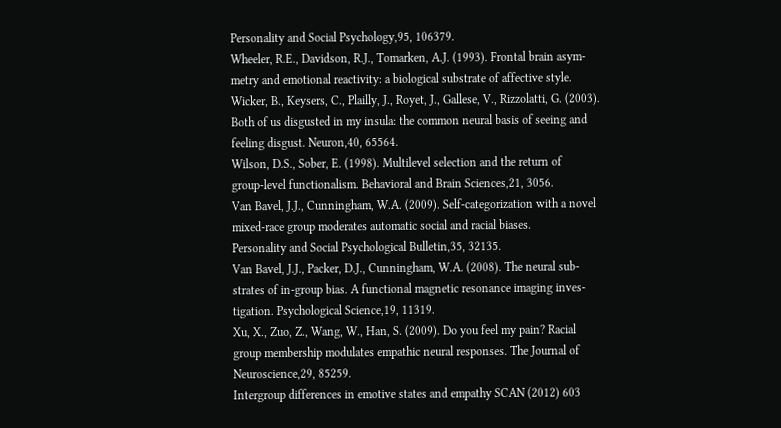Personality and Social Psychology,95, 106379.
Wheeler, R.E., Davidson, R.J., Tomarken, A.J. (1993). Frontal brain asym-
metry and emotional reactivity: a biological substrate of affective style.
Wicker, B., Keysers, C., Plailly, J., Royet, J., Gallese, V., Rizzolatti, G. (2003).
Both of us disgusted in my insula: the common neural basis of seeing and
feeling disgust. Neuron,40, 65564.
Wilson, D.S., Sober, E. (1998). Multilevel selection and the return of
group-level functionalism. Behavioral and Brain Sciences,21, 3056.
Van Bavel, J.J., Cunningham, W.A. (2009). Self-categorization with a novel
mixed-race group moderates automatic social and racial biases.
Personality and Social Psychological Bulletin,35, 32135.
Van Bavel, J.J., Packer, D.J., Cunningham, W.A. (2008). The neural sub-
strates of in-group bias. A functional magnetic resonance imaging inves-
tigation. Psychological Science,19, 11319.
Xu, X., Zuo, Z., Wang, W., Han, S. (2009). Do you feel my pain? Racial
group membership modulates empathic neural responses. The Journal of
Neuroscience,29, 85259.
Intergroup differences in emotive states and empathy SCAN (2012) 603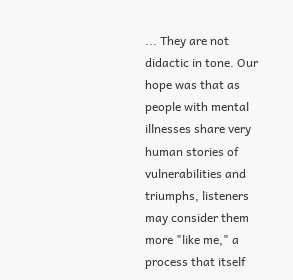... They are not didactic in tone. Our hope was that as people with mental illnesses share very human stories of vulnerabilities and triumphs, listeners may consider them more "like me," a process that itself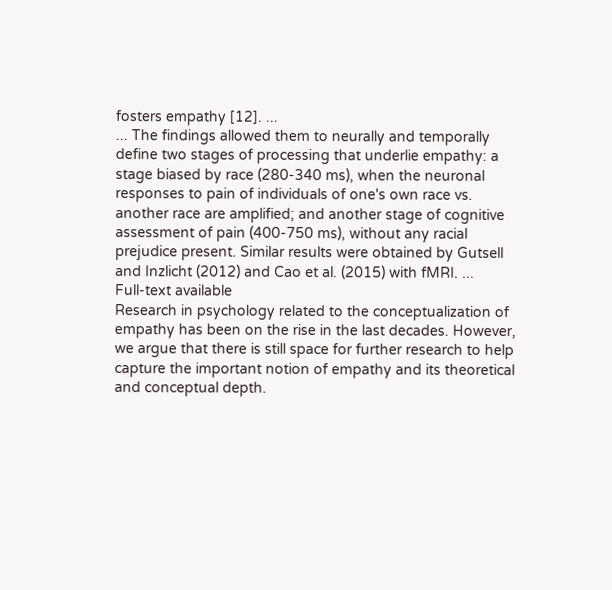fosters empathy [12]. ...
... The findings allowed them to neurally and temporally define two stages of processing that underlie empathy: a stage biased by race (280-340 ms), when the neuronal responses to pain of individuals of one's own race vs. another race are amplified; and another stage of cognitive assessment of pain (400-750 ms), without any racial prejudice present. Similar results were obtained by Gutsell and Inzlicht (2012) and Cao et al. (2015) with fMRI. ...
Full-text available
Research in psychology related to the conceptualization of empathy has been on the rise in the last decades. However, we argue that there is still space for further research to help capture the important notion of empathy and its theoretical and conceptual depth.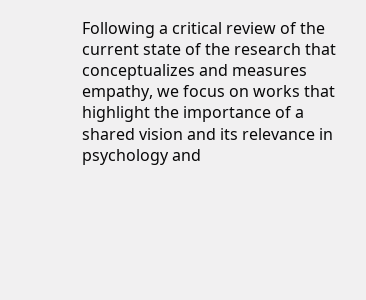Following a critical review of the current state of the research that conceptualizes and measures empathy, we focus on works that highlight the importance of a shared vision and its relevance in psychology and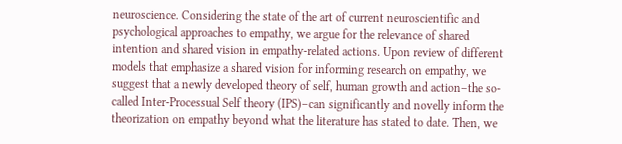neuroscience. Considering the state of the art of current neuroscientific and psychological approaches to empathy, we argue for the relevance of shared intention and shared vision in empathy-related actions. Upon review of different models that emphasize a shared vision for informing research on empathy, we suggest that a newly developed theory of self, human growth and action–the so-called Inter-Processual Self theory (IPS)–can significantly and novelly inform the theorization on empathy beyond what the literature has stated to date. Then, we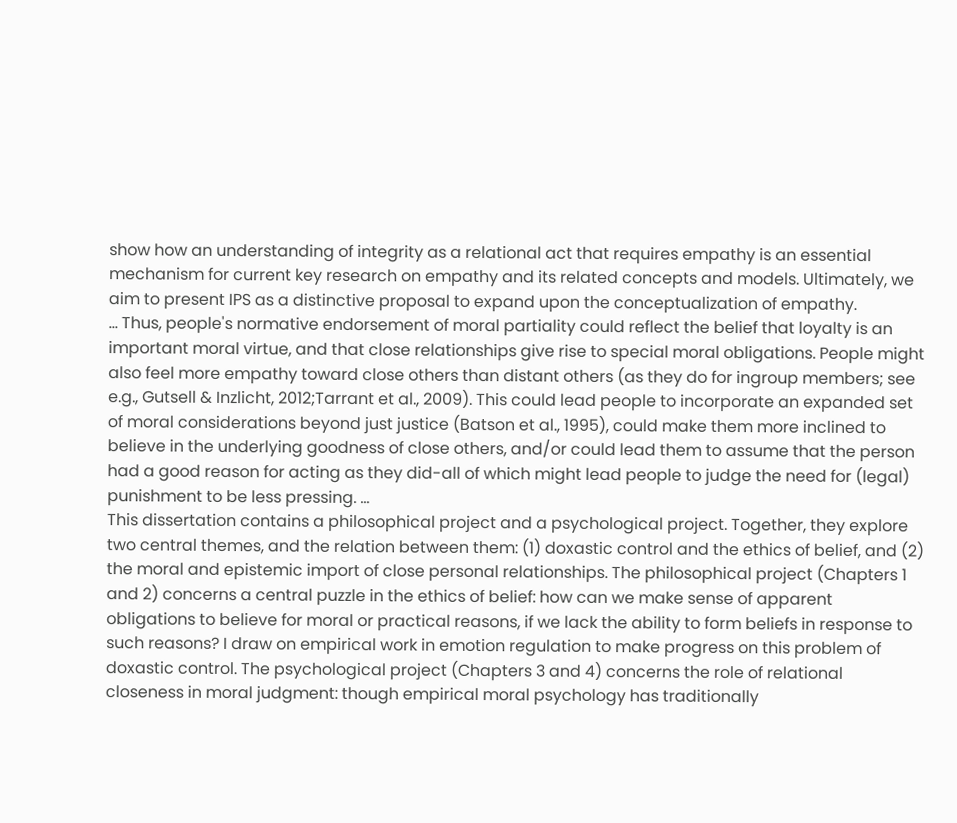show how an understanding of integrity as a relational act that requires empathy is an essential mechanism for current key research on empathy and its related concepts and models. Ultimately, we aim to present IPS as a distinctive proposal to expand upon the conceptualization of empathy.
... Thus, people's normative endorsement of moral partiality could reflect the belief that loyalty is an important moral virtue, and that close relationships give rise to special moral obligations. People might also feel more empathy toward close others than distant others (as they do for ingroup members; see e.g., Gutsell & Inzlicht, 2012;Tarrant et al., 2009). This could lead people to incorporate an expanded set of moral considerations beyond just justice (Batson et al., 1995), could make them more inclined to believe in the underlying goodness of close others, and/or could lead them to assume that the person had a good reason for acting as they did-all of which might lead people to judge the need for (legal) punishment to be less pressing. ...
This dissertation contains a philosophical project and a psychological project. Together, they explore two central themes, and the relation between them: (1) doxastic control and the ethics of belief, and (2) the moral and epistemic import of close personal relationships. The philosophical project (Chapters 1 and 2) concerns a central puzzle in the ethics of belief: how can we make sense of apparent obligations to believe for moral or practical reasons, if we lack the ability to form beliefs in response to such reasons? I draw on empirical work in emotion regulation to make progress on this problem of doxastic control. The psychological project (Chapters 3 and 4) concerns the role of relational closeness in moral judgment: though empirical moral psychology has traditionally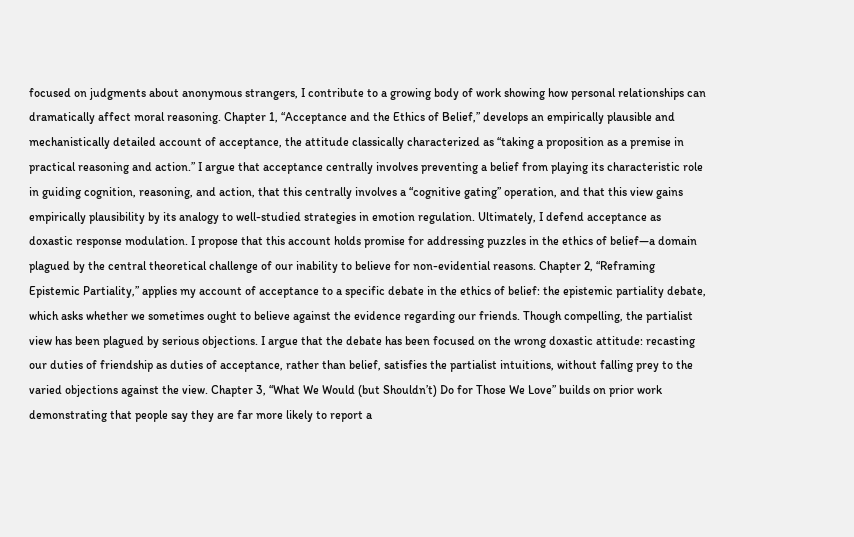focused on judgments about anonymous strangers, I contribute to a growing body of work showing how personal relationships can dramatically affect moral reasoning. Chapter 1, “Acceptance and the Ethics of Belief,” develops an empirically plausible and mechanistically detailed account of acceptance, the attitude classically characterized as “taking a proposition as a premise in practical reasoning and action.” I argue that acceptance centrally involves preventing a belief from playing its characteristic role in guiding cognition, reasoning, and action, that this centrally involves a “cognitive gating” operation, and that this view gains empirically plausibility by its analogy to well-studied strategies in emotion regulation. Ultimately, I defend acceptance as doxastic response modulation. I propose that this account holds promise for addressing puzzles in the ethics of belief—a domain plagued by the central theoretical challenge of our inability to believe for non-evidential reasons. Chapter 2, “Reframing Epistemic Partiality,” applies my account of acceptance to a specific debate in the ethics of belief: the epistemic partiality debate, which asks whether we sometimes ought to believe against the evidence regarding our friends. Though compelling, the partialist view has been plagued by serious objections. I argue that the debate has been focused on the wrong doxastic attitude: recasting our duties of friendship as duties of acceptance, rather than belief, satisfies the partialist intuitions, without falling prey to the varied objections against the view. Chapter 3, “What We Would (but Shouldn’t) Do for Those We Love” builds on prior work demonstrating that people say they are far more likely to report a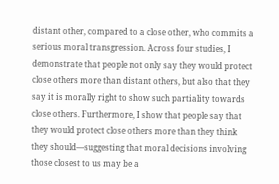distant other, compared to a close other, who commits a serious moral transgression. Across four studies, I demonstrate that people not only say they would protect close others more than distant others, but also that they say it is morally right to show such partiality towards close others. Furthermore, I show that people say that they would protect close others more than they think they should—suggesting that moral decisions involving those closest to us may be a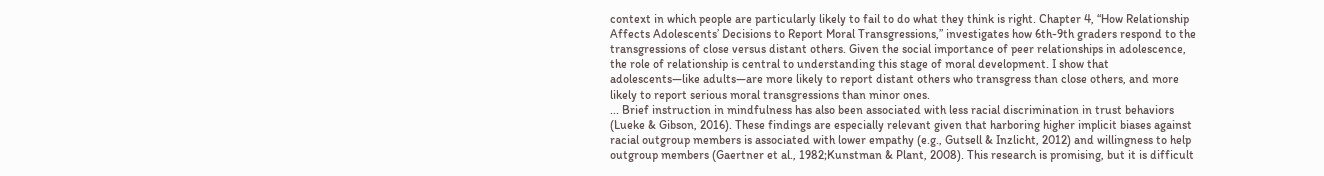context in which people are particularly likely to fail to do what they think is right. Chapter 4, “How Relationship Affects Adolescents’ Decisions to Report Moral Transgressions,” investigates how 6th-9th graders respond to the transgressions of close versus distant others. Given the social importance of peer relationships in adolescence, the role of relationship is central to understanding this stage of moral development. I show that adolescents—like adults—are more likely to report distant others who transgress than close others, and more likely to report serious moral transgressions than minor ones.
... Brief instruction in mindfulness has also been associated with less racial discrimination in trust behaviors (Lueke & Gibson, 2016). These findings are especially relevant given that harboring higher implicit biases against racial outgroup members is associated with lower empathy (e.g., Gutsell & Inzlicht, 2012) and willingness to help outgroup members (Gaertner et al., 1982;Kunstman & Plant, 2008). This research is promising, but it is difficult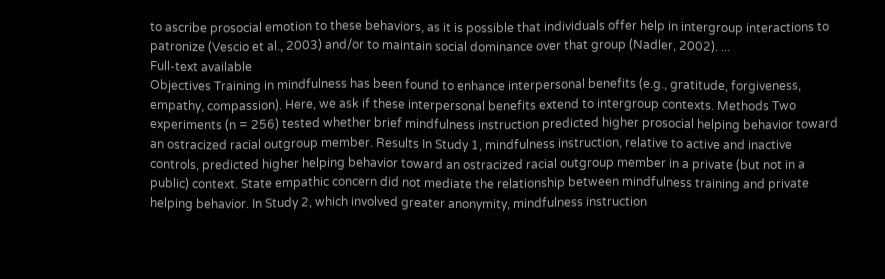to ascribe prosocial emotion to these behaviors, as it is possible that individuals offer help in intergroup interactions to patronize (Vescio et al., 2003) and/or to maintain social dominance over that group (Nadler, 2002). ...
Full-text available
Objectives Training in mindfulness has been found to enhance interpersonal benefits (e.g., gratitude, forgiveness, empathy, compassion). Here, we ask if these interpersonal benefits extend to intergroup contexts. Methods Two experiments (n = 256) tested whether brief mindfulness instruction predicted higher prosocial helping behavior toward an ostracized racial outgroup member. Results In Study 1, mindfulness instruction, relative to active and inactive controls, predicted higher helping behavior toward an ostracized racial outgroup member in a private (but not in a public) context. State empathic concern did not mediate the relationship between mindfulness training and private helping behavior. In Study 2, which involved greater anonymity, mindfulness instruction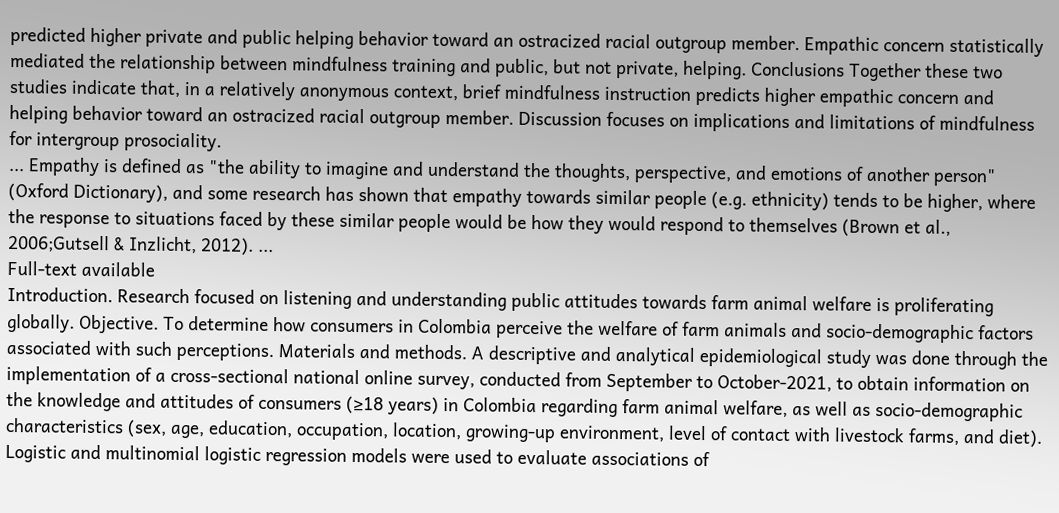predicted higher private and public helping behavior toward an ostracized racial outgroup member. Empathic concern statistically mediated the relationship between mindfulness training and public, but not private, helping. Conclusions Together these two studies indicate that, in a relatively anonymous context, brief mindfulness instruction predicts higher empathic concern and helping behavior toward an ostracized racial outgroup member. Discussion focuses on implications and limitations of mindfulness for intergroup prosociality.
... Empathy is defined as "the ability to imagine and understand the thoughts, perspective, and emotions of another person" (Oxford Dictionary), and some research has shown that empathy towards similar people (e.g. ethnicity) tends to be higher, where the response to situations faced by these similar people would be how they would respond to themselves (Brown et al., 2006;Gutsell & Inzlicht, 2012). ...
Full-text available
Introduction. Research focused on listening and understanding public attitudes towards farm animal welfare is proliferating globally. Objective. To determine how consumers in Colombia perceive the welfare of farm animals and socio-demographic factors associated with such perceptions. Materials and methods. A descriptive and analytical epidemiological study was done through the implementation of a cross-sectional national online survey, conducted from September to October-2021, to obtain information on the knowledge and attitudes of consumers (≥18 years) in Colombia regarding farm animal welfare, as well as socio-demographic characteristics (sex, age, education, occupation, location, growing-up environment, level of contact with livestock farms, and diet). Logistic and multinomial logistic regression models were used to evaluate associations of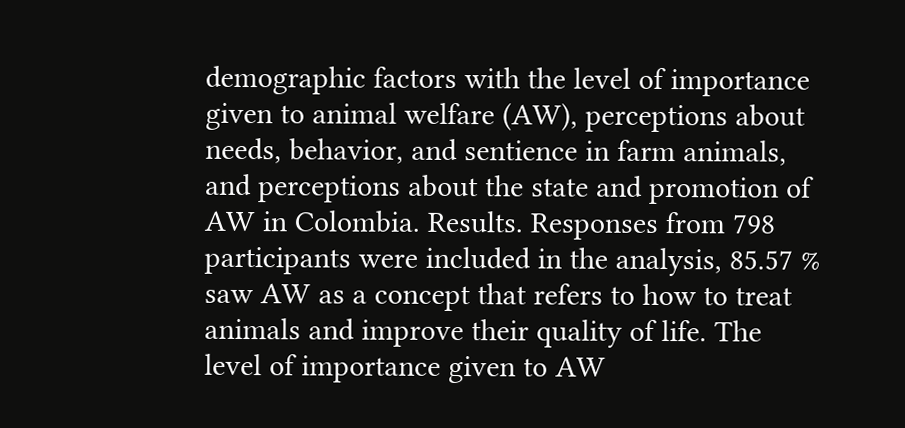demographic factors with the level of importance given to animal welfare (AW), perceptions about needs, behavior, and sentience in farm animals, and perceptions about the state and promotion of AW in Colombia. Results. Responses from 798 participants were included in the analysis, 85.57 % saw AW as a concept that refers to how to treat animals and improve their quality of life. The level of importance given to AW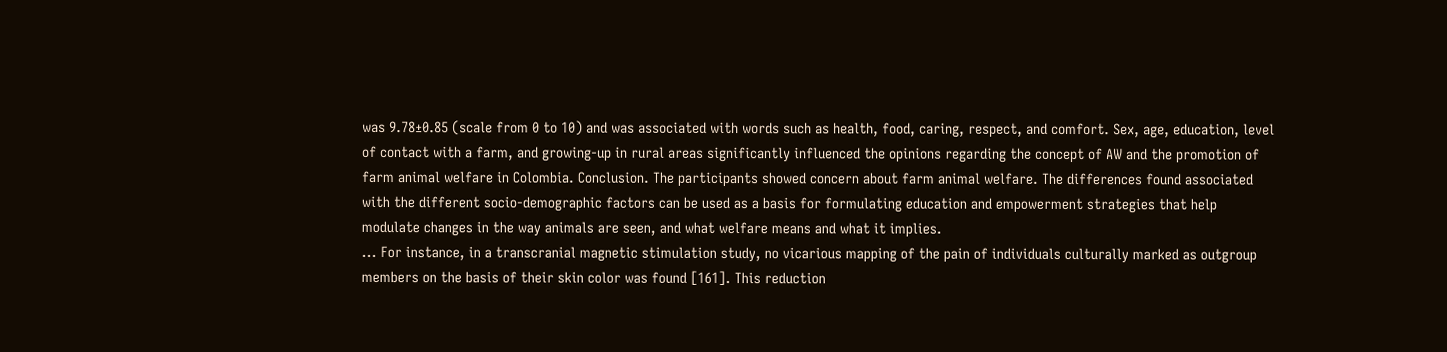was 9.78±0.85 (scale from 0 to 10) and was associated with words such as health, food, caring, respect, and comfort. Sex, age, education, level of contact with a farm, and growing-up in rural areas significantly influenced the opinions regarding the concept of AW and the promotion of farm animal welfare in Colombia. Conclusion. The participants showed concern about farm animal welfare. The differences found associated with the different socio-demographic factors can be used as a basis for formulating education and empowerment strategies that help modulate changes in the way animals are seen, and what welfare means and what it implies.
... For instance, in a transcranial magnetic stimulation study, no vicarious mapping of the pain of individuals culturally marked as outgroup members on the basis of their skin color was found [161]. This reduction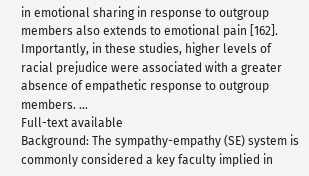in emotional sharing in response to outgroup members also extends to emotional pain [162]. Importantly, in these studies, higher levels of racial prejudice were associated with a greater absence of empathetic response to outgroup members. ...
Full-text available
Background: The sympathy-empathy (SE) system is commonly considered a key faculty implied in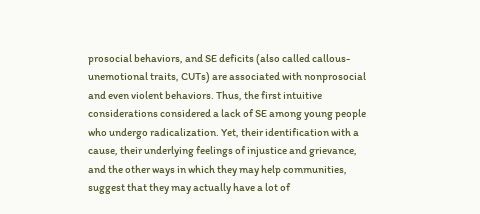prosocial behaviors, and SE deficits (also called callous-unemotional traits, CUTs) are associated with nonprosocial and even violent behaviors. Thus, the first intuitive considerations considered a lack of SE among young people who undergo radicalization. Yet, their identification with a cause, their underlying feelings of injustice and grievance, and the other ways in which they may help communities, suggest that they may actually have a lot of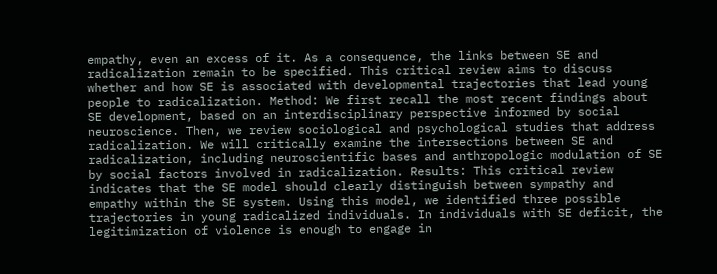empathy, even an excess of it. As a consequence, the links between SE and radicalization remain to be specified. This critical review aims to discuss whether and how SE is associated with developmental trajectories that lead young people to radicalization. Method: We first recall the most recent findings about SE development, based on an interdisciplinary perspective informed by social neuroscience. Then, we review sociological and psychological studies that address radicalization. We will critically examine the intersections between SE and radicalization, including neuroscientific bases and anthropologic modulation of SE by social factors involved in radicalization. Results: This critical review indicates that the SE model should clearly distinguish between sympathy and empathy within the SE system. Using this model, we identified three possible trajectories in young radicalized individuals. In individuals with SE deficit, the legitimization of violence is enough to engage in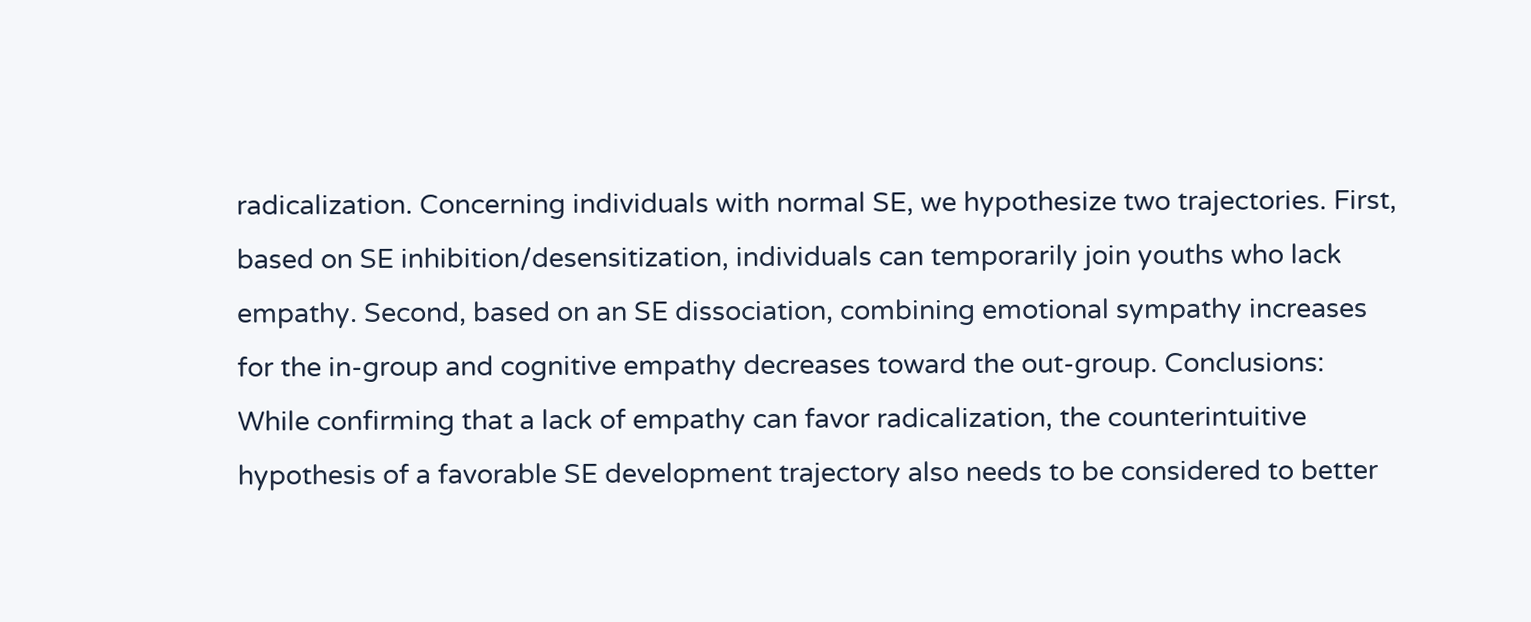radicalization. Concerning individuals with normal SE, we hypothesize two trajectories. First, based on SE inhibition/desensitization, individuals can temporarily join youths who lack empathy. Second, based on an SE dissociation, combining emotional sympathy increases for the in-group and cognitive empathy decreases toward the out-group. Conclusions: While confirming that a lack of empathy can favor radicalization, the counterintuitive hypothesis of a favorable SE development trajectory also needs to be considered to better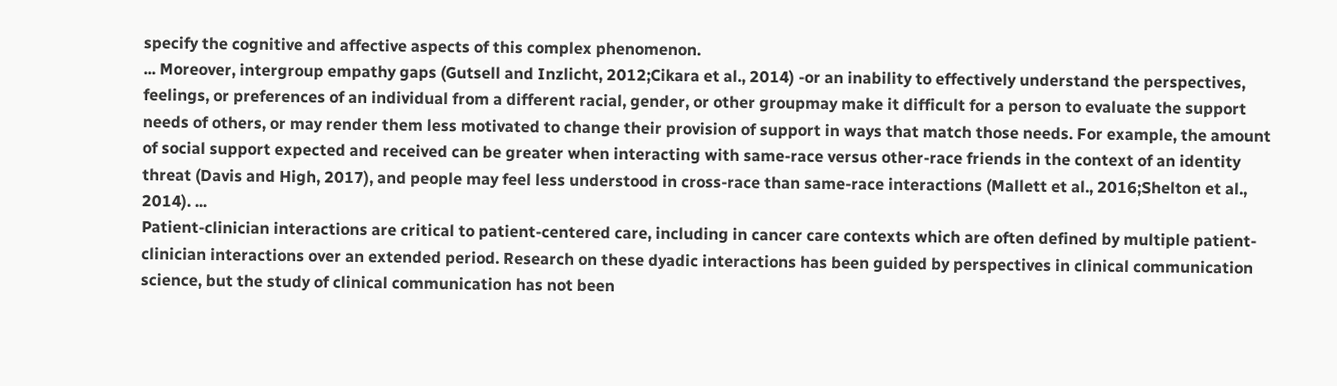specify the cognitive and affective aspects of this complex phenomenon.
... Moreover, intergroup empathy gaps (Gutsell and Inzlicht, 2012;Cikara et al., 2014) -or an inability to effectively understand the perspectives, feelings, or preferences of an individual from a different racial, gender, or other groupmay make it difficult for a person to evaluate the support needs of others, or may render them less motivated to change their provision of support in ways that match those needs. For example, the amount of social support expected and received can be greater when interacting with same-race versus other-race friends in the context of an identity threat (Davis and High, 2017), and people may feel less understood in cross-race than same-race interactions (Mallett et al., 2016;Shelton et al., 2014). ...
Patient-clinician interactions are critical to patient-centered care, including in cancer care contexts which are often defined by multiple patient-clinician interactions over an extended period. Research on these dyadic interactions has been guided by perspectives in clinical communication science, but the study of clinical communication has not been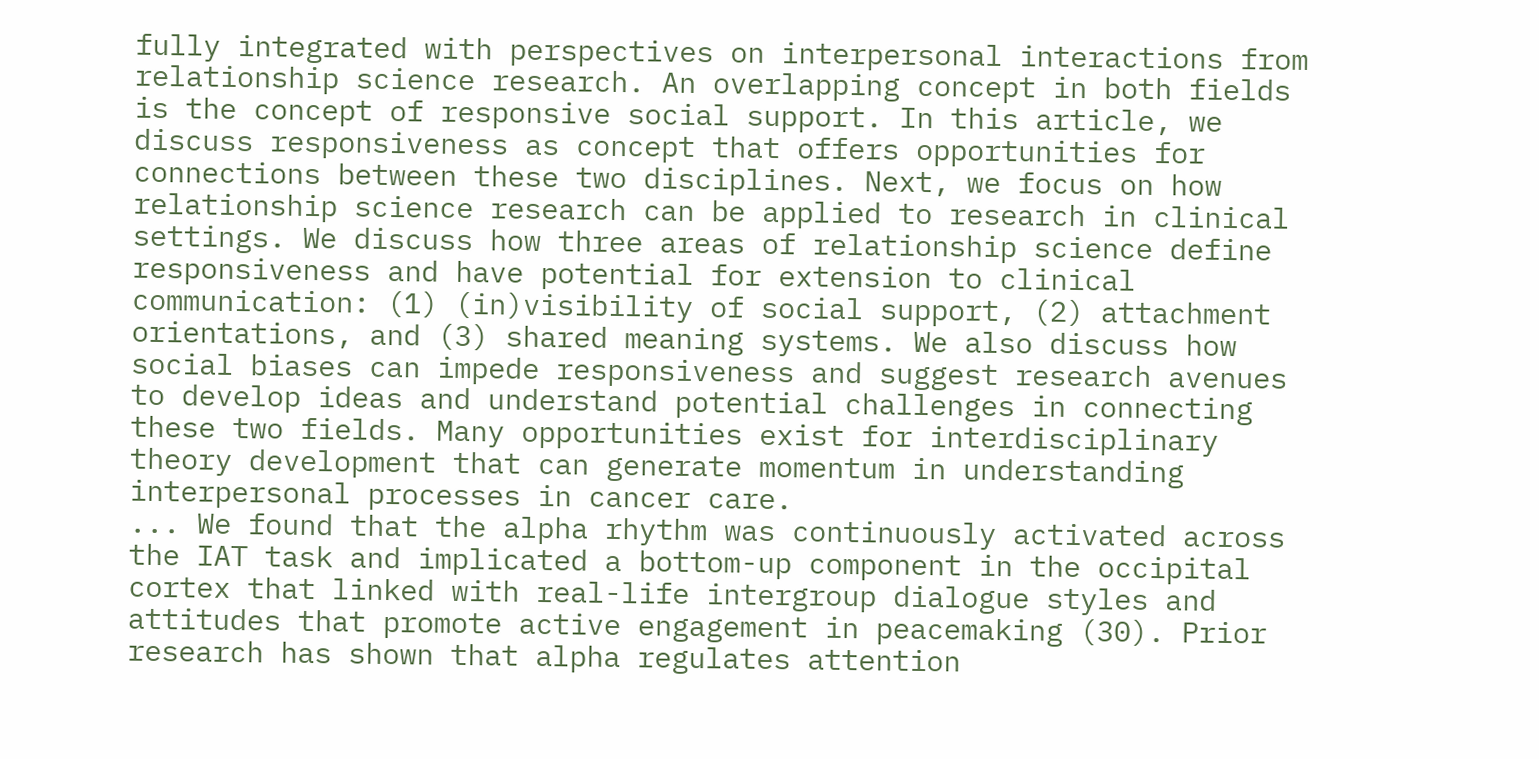fully integrated with perspectives on interpersonal interactions from relationship science research. An overlapping concept in both fields is the concept of responsive social support. In this article, we discuss responsiveness as concept that offers opportunities for connections between these two disciplines. Next, we focus on how relationship science research can be applied to research in clinical settings. We discuss how three areas of relationship science define responsiveness and have potential for extension to clinical communication: (1) (in)visibility of social support, (2) attachment orientations, and (3) shared meaning systems. We also discuss how social biases can impede responsiveness and suggest research avenues to develop ideas and understand potential challenges in connecting these two fields. Many opportunities exist for interdisciplinary theory development that can generate momentum in understanding interpersonal processes in cancer care.
... We found that the alpha rhythm was continuously activated across the IAT task and implicated a bottom-up component in the occipital cortex that linked with real-life intergroup dialogue styles and attitudes that promote active engagement in peacemaking (30). Prior research has shown that alpha regulates attention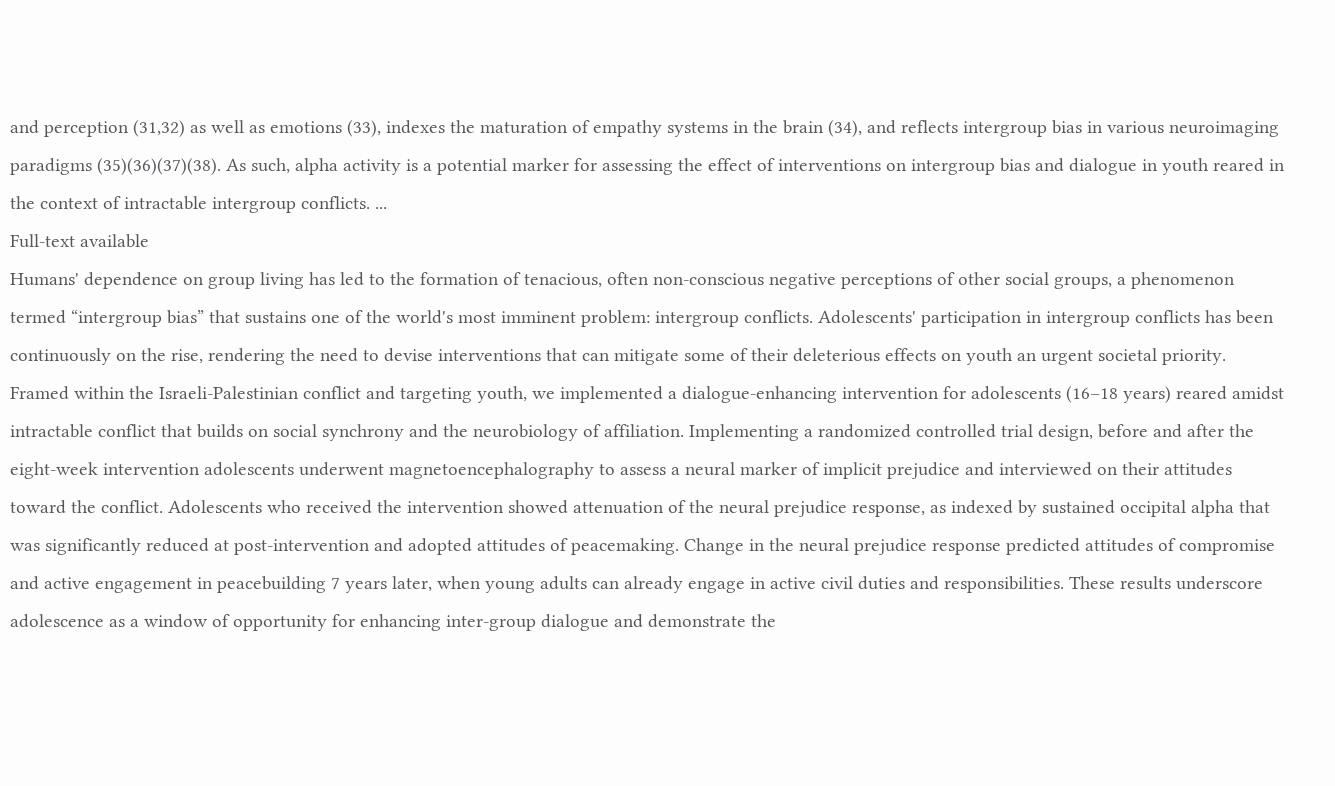and perception (31,32) as well as emotions (33), indexes the maturation of empathy systems in the brain (34), and reflects intergroup bias in various neuroimaging paradigms (35)(36)(37)(38). As such, alpha activity is a potential marker for assessing the effect of interventions on intergroup bias and dialogue in youth reared in the context of intractable intergroup conflicts. ...
Full-text available
Humans' dependence on group living has led to the formation of tenacious, often non-conscious negative perceptions of other social groups, a phenomenon termed “intergroup bias” that sustains one of the world's most imminent problem: intergroup conflicts. Adolescents' participation in intergroup conflicts has been continuously on the rise, rendering the need to devise interventions that can mitigate some of their deleterious effects on youth an urgent societal priority. Framed within the Israeli-Palestinian conflict and targeting youth, we implemented a dialogue-enhancing intervention for adolescents (16–18 years) reared amidst intractable conflict that builds on social synchrony and the neurobiology of affiliation. Implementing a randomized controlled trial design, before and after the eight-week intervention adolescents underwent magnetoencephalography to assess a neural marker of implicit prejudice and interviewed on their attitudes toward the conflict. Adolescents who received the intervention showed attenuation of the neural prejudice response, as indexed by sustained occipital alpha that was significantly reduced at post-intervention and adopted attitudes of peacemaking. Change in the neural prejudice response predicted attitudes of compromise and active engagement in peacebuilding 7 years later, when young adults can already engage in active civil duties and responsibilities. These results underscore adolescence as a window of opportunity for enhancing inter-group dialogue and demonstrate the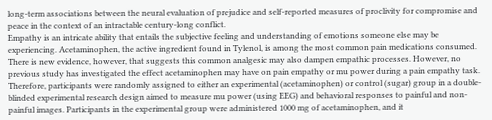long-term associations between the neural evaluation of prejudice and self-reported measures of proclivity for compromise and peace in the context of an intractable century-long conflict.
Empathy is an intricate ability that entails the subjective feeling and understanding of emotions someone else may be experiencing. Acetaminophen, the active ingredient found in Tylenol, is among the most common pain medications consumed. There is new evidence, however, that suggests this common analgesic may also dampen empathic processes. However, no previous study has investigated the effect acetaminophen may have on pain empathy or mu power during a pain empathy task. Therefore, participants were randomly assigned to either an experimental (acetaminophen) or control (sugar) group in a double-blinded experimental research design aimed to measure mu power (using EEG) and behavioral responses to painful and non-painful images. Participants in the experimental group were administered 1000 mg of acetaminophen, and it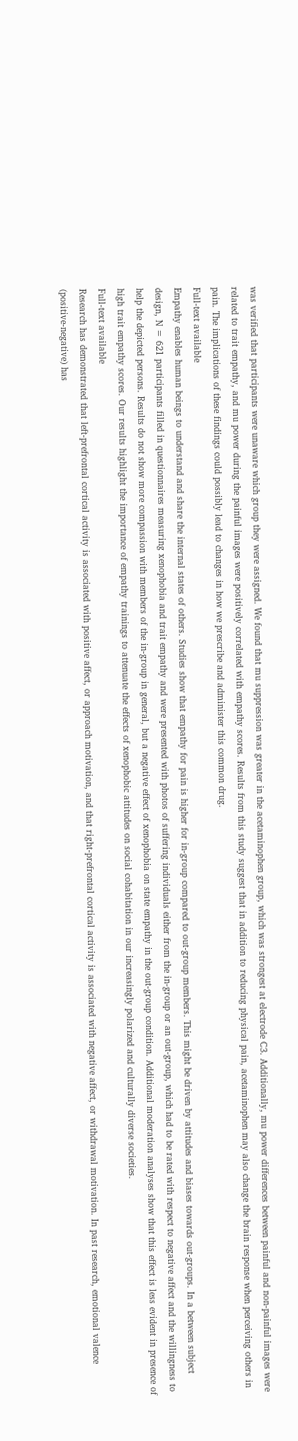was verified that participants were unaware which group they were assigned. We found that mu suppression was greater in the acetaminophen group, which was strongest at electrode C3. Additionally, mu power differences between painful and non-painful images were related to trait empathy, and mu power during the painful images were positively correlated with empathy scores. Results from this study suggest that in addition to reducing physical pain, acetaminophen may also change the brain response when perceiving others in pain. The implications of these findings could possibly lead to changes in how we prescribe and administer this common drug.
Full-text available
Empathy enables human beings to understand and share the internal states of others. Studies show that empathy for pain is higher for in-group compared to out-group members. This might be driven by attitudes and biases towards out-groups. In a between subject design, N = 621 participants filled in questionnaires measuring xenophobia and trait empathy and were presented with photos of suffering individuals either from the in-group or an out-group, which had to be rated with respect to negative affect and the willingness to help the depicted persons. Results do not show more compassion with members of the in-group in general, but a negative effect of xenophobia on state empathy in the out-group condition. Additional moderation analyses show that this effect is less evident in presence of high trait empathy scores. Our results highlight the importance of empathy trainings to attenuate the effects of xenophobic attitudes on social cohabitation in our increasingly polarized and culturally diverse societies.
Full-text available
Research has demonstrated that left-prefrontal cortical activity is associated with positive affect, or approach motivation, and that right-prefrontal cortical activity is associated with negative affect, or withdrawal motivation. In past research, emotional valence (positive-negative) has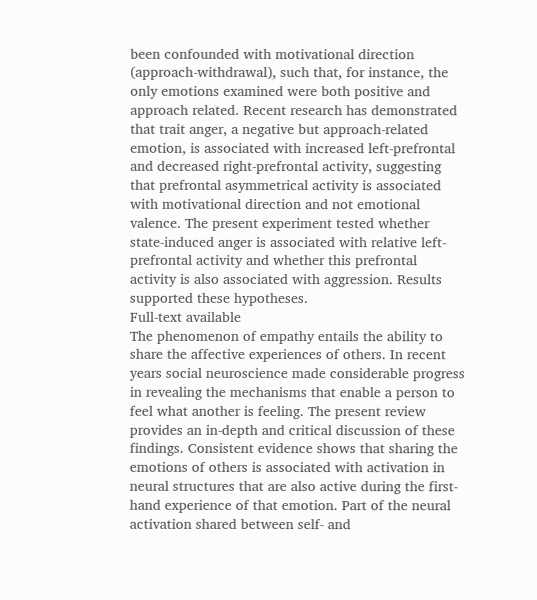been confounded with motivational direction (approach-withdrawal), such that, for instance, the only emotions examined were both positive and approach related. Recent research has demonstrated that trait anger, a negative but approach-related emotion, is associated with increased left-prefrontal and decreased right-prefrontal activity, suggesting that prefrontal asymmetrical activity is associated with motivational direction and not emotional valence. The present experiment tested whether state-induced anger is associated with relative left-prefrontal activity and whether this prefrontal activity is also associated with aggression. Results supported these hypotheses.
Full-text available
The phenomenon of empathy entails the ability to share the affective experiences of others. In recent years social neuroscience made considerable progress in revealing the mechanisms that enable a person to feel what another is feeling. The present review provides an in-depth and critical discussion of these findings. Consistent evidence shows that sharing the emotions of others is associated with activation in neural structures that are also active during the first-hand experience of that emotion. Part of the neural activation shared between self- and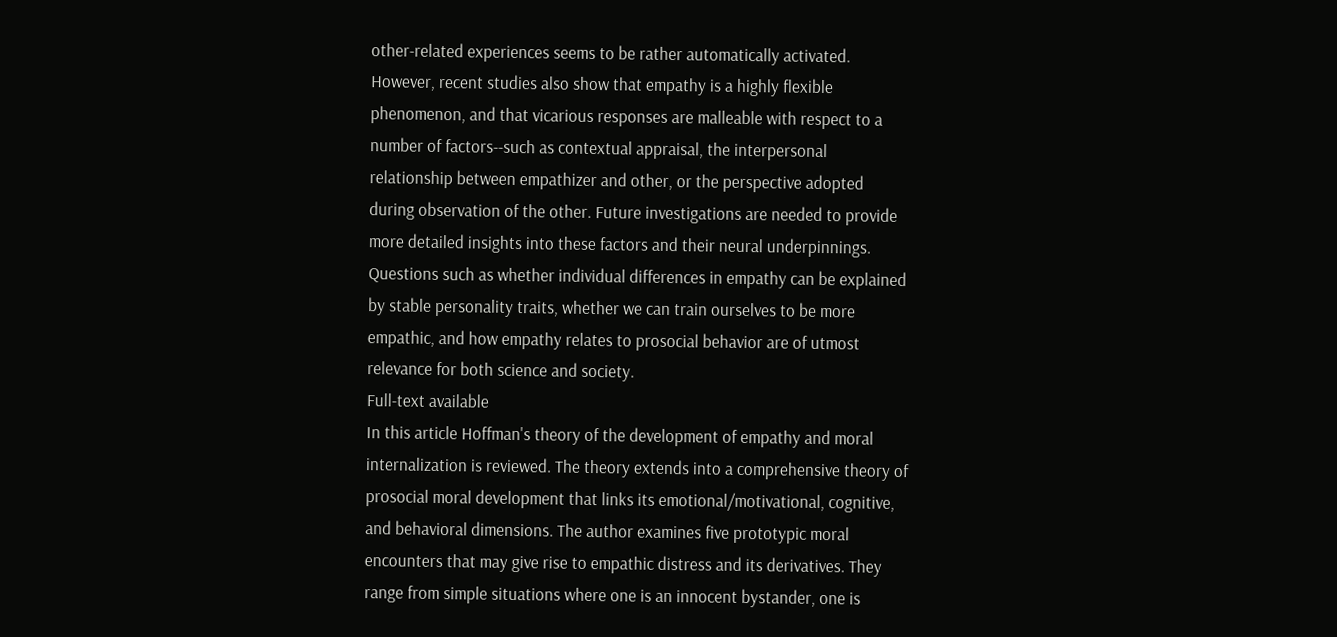other-related experiences seems to be rather automatically activated. However, recent studies also show that empathy is a highly flexible phenomenon, and that vicarious responses are malleable with respect to a number of factors--such as contextual appraisal, the interpersonal relationship between empathizer and other, or the perspective adopted during observation of the other. Future investigations are needed to provide more detailed insights into these factors and their neural underpinnings. Questions such as whether individual differences in empathy can be explained by stable personality traits, whether we can train ourselves to be more empathic, and how empathy relates to prosocial behavior are of utmost relevance for both science and society.
Full-text available
In this article Hoffman's theory of the development of empathy and moral internalization is reviewed. The theory extends into a comprehensive theory of prosocial moral development that links its emotional/motivational, cognitive, and behavioral dimensions. The author examines five prototypic moral encounters that may give rise to empathic distress and its derivatives. They range from simple situations where one is an innocent bystander, one is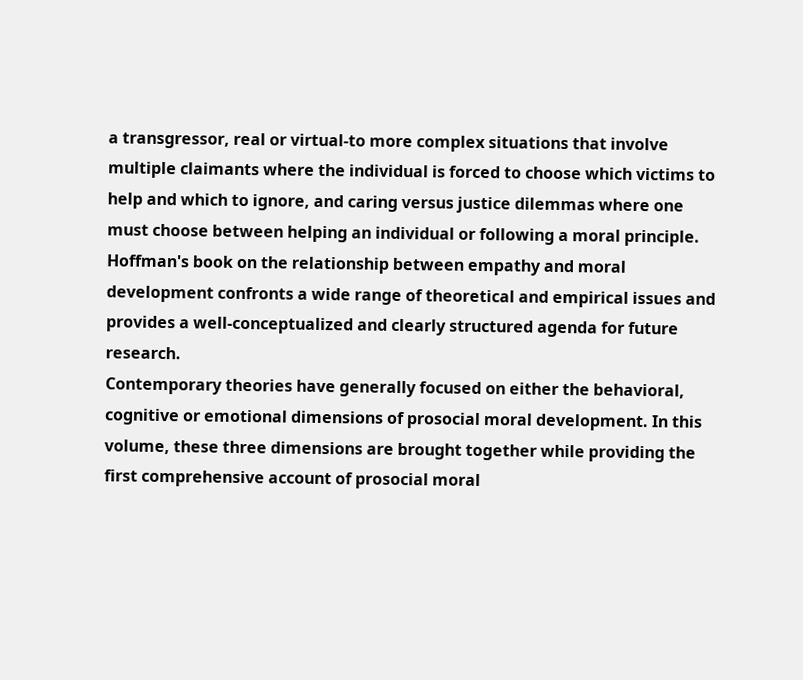a transgressor, real or virtual-to more complex situations that involve multiple claimants where the individual is forced to choose which victims to help and which to ignore, and caring versus justice dilemmas where one must choose between helping an individual or following a moral principle. Hoffman's book on the relationship between empathy and moral development confronts a wide range of theoretical and empirical issues and provides a well-conceptualized and clearly structured agenda for future research.
Contemporary theories have generally focused on either the behavioral, cognitive or emotional dimensions of prosocial moral development. In this volume, these three dimensions are brought together while providing the first comprehensive account of prosocial moral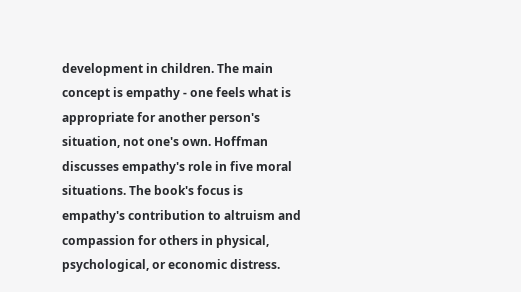development in children. The main concept is empathy - one feels what is appropriate for another person's situation, not one's own. Hoffman discusses empathy's role in five moral situations. The book's focus is empathy's contribution to altruism and compassion for others in physical, psychological, or economic distress.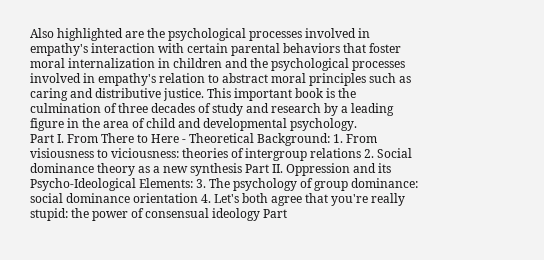Also highlighted are the psychological processes involved in empathy's interaction with certain parental behaviors that foster moral internalization in children and the psychological processes involved in empathy's relation to abstract moral principles such as caring and distributive justice. This important book is the culmination of three decades of study and research by a leading figure in the area of child and developmental psychology.
Part I. From There to Here - Theoretical Background: 1. From visiousness to viciousness: theories of intergroup relations 2. Social dominance theory as a new synthesis Part II. Oppression and its Psycho-Ideological Elements: 3. The psychology of group dominance: social dominance orientation 4. Let's both agree that you're really stupid: the power of consensual ideology Part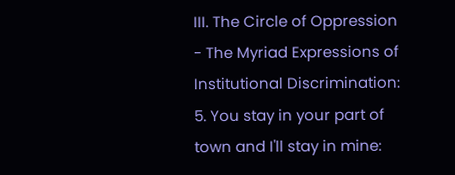III. The Circle of Oppression - The Myriad Expressions of Institutional Discrimination: 5. You stay in your part of town and I'll stay in mine: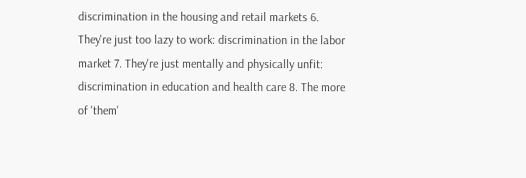discrimination in the housing and retail markets 6. They're just too lazy to work: discrimination in the labor market 7. They're just mentally and physically unfit: discrimination in education and health care 8. The more of 'them'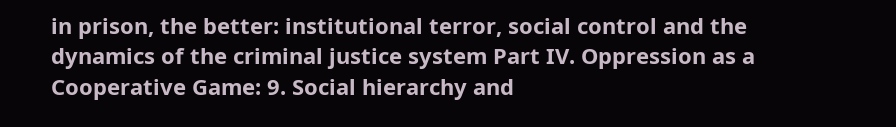in prison, the better: institutional terror, social control and the dynamics of the criminal justice system Part IV. Oppression as a Cooperative Game: 9. Social hierarchy and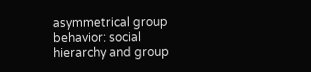asymmetrical group behavior: social hierarchy and group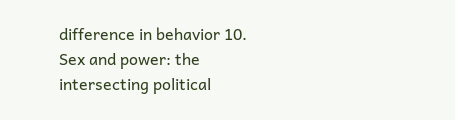difference in behavior 10. Sex and power: the intersecting political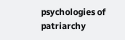psychologies of patriarchy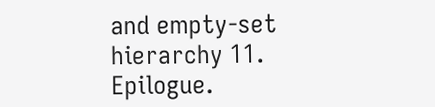and empty-set hierarchy 11. Epilogue.